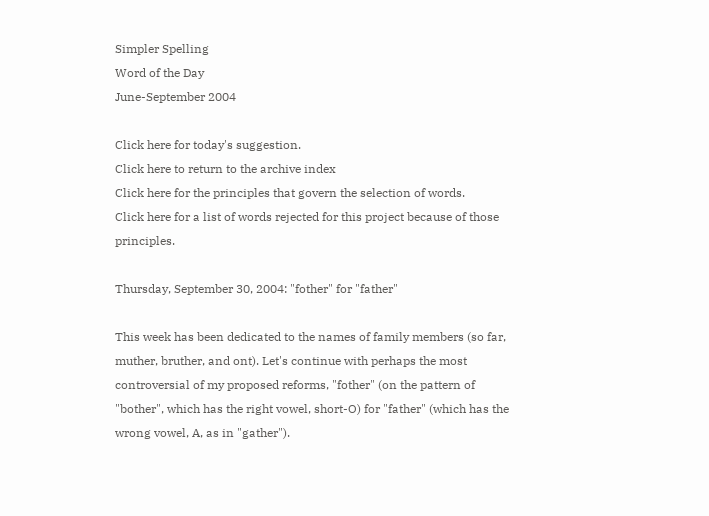Simpler Spelling
Word of the Day
June-September 2004

Click here for today's suggestion.
Click here to return to the archive index
Click here for the principles that govern the selection of words.
Click here for a list of words rejected for this project because of those principles.

Thursday, September 30, 2004: "fother" for "father"

This week has been dedicated to the names of family members (so far, muther, bruther, and ont). Let's continue with perhaps the most controversial of my proposed reforms, "fother" (on the pattern of "bother", which has the right vowel, short-O) for "father" (which has the wrong vowel, A, as in "gather").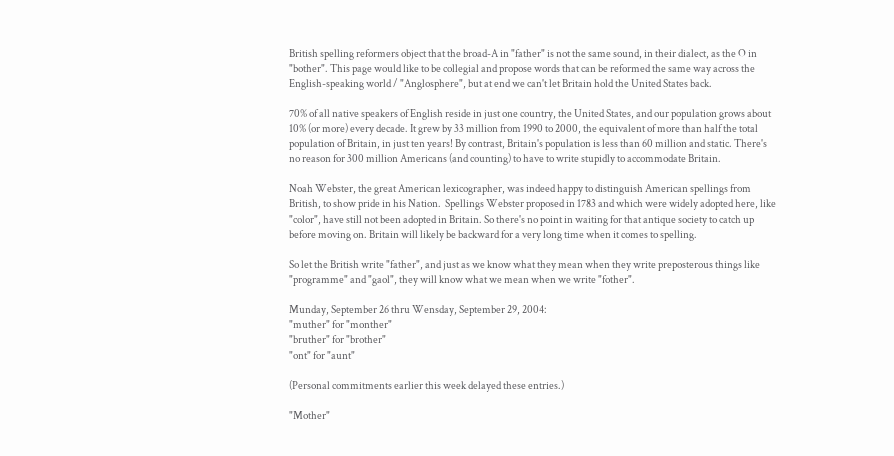British spelling reformers object that the broad-A in "father" is not the same sound, in their dialect, as the O in "bother". This page would like to be collegial and propose words that can be reformed the same way across the English-speaking world / "Anglosphere", but at end we can't let Britain hold the United States back.

70% of all native speakers of English reside in just one country, the United States, and our population grows about 10% (or more) every decade. It grew by 33 million from 1990 to 2000, the equivalent of more than half the total population of Britain, in just ten years! By contrast, Britain's population is less than 60 million and static. There's no reason for 300 million Americans (and counting) to have to write stupidly to accommodate Britain.

Noah Webster, the great American lexicographer, was indeed happy to distinguish American spellings from British, to show pride in his Nation.  Spellings Webster proposed in 1783 and which were widely adopted here, like "color", have still not been adopted in Britain. So there's no point in waiting for that antique society to catch up before moving on. Britain will likely be backward for a very long time when it comes to spelling.

So let the British write "father", and just as we know what they mean when they write preposterous things like "programme" and "gaol", they will know what we mean when we write "fother".

Munday, September 26 thru Wensday, September 29, 2004:
"muther" for "monther"
"bruther" for "brother"
"ont" for "aunt"

(Personal commitments earlier this week delayed these entries.)

"Mother"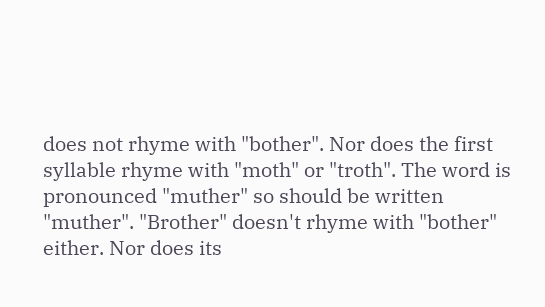does not rhyme with "bother". Nor does the first syllable rhyme with "moth" or "troth". The word is pronounced "muther" so should be written "muther". "Brother" doesn't rhyme with "bother" either. Nor does its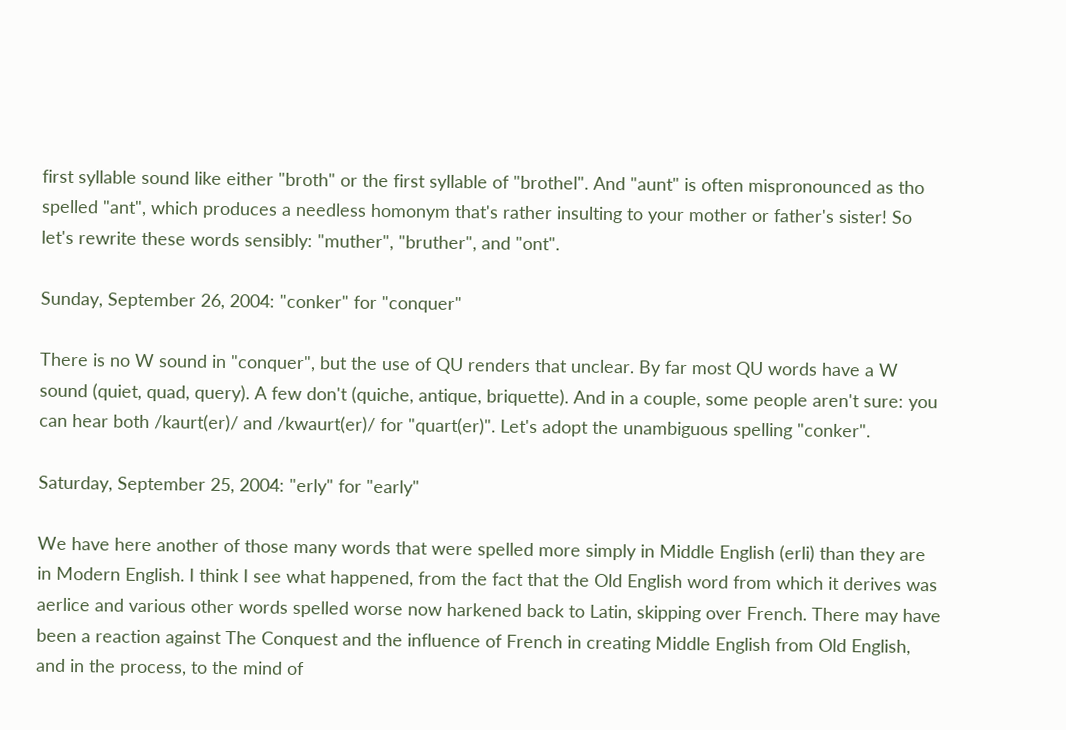first syllable sound like either "broth" or the first syllable of "brothel". And "aunt" is often mispronounced as tho spelled "ant", which produces a needless homonym that's rather insulting to your mother or father's sister! So let's rewrite these words sensibly: "muther", "bruther", and "ont".

Sunday, September 26, 2004: "conker" for "conquer"

There is no W sound in "conquer", but the use of QU renders that unclear. By far most QU words have a W sound (quiet, quad, query). A few don't (quiche, antique, briquette). And in a couple, some people aren't sure: you can hear both /kaurt(er)/ and /kwaurt(er)/ for "quart(er)". Let's adopt the unambiguous spelling "conker".

Saturday, September 25, 2004: "erly" for "early"

We have here another of those many words that were spelled more simply in Middle English (erli) than they are in Modern English. I think I see what happened, from the fact that the Old English word from which it derives was aerlice and various other words spelled worse now harkened back to Latin, skipping over French. There may have been a reaction against The Conquest and the influence of French in creating Middle English from Old English, and in the process, to the mind of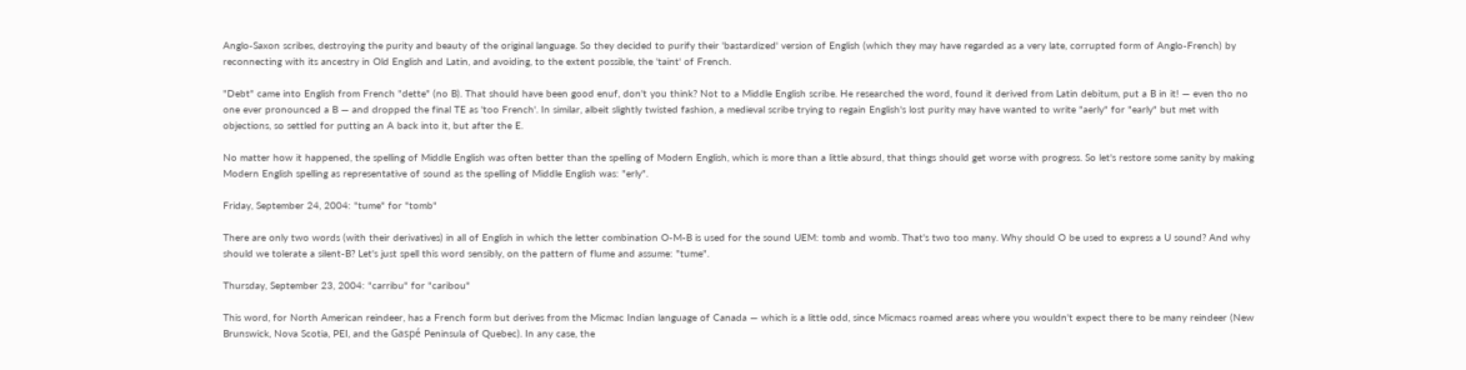Anglo-Saxon scribes, destroying the purity and beauty of the original language. So they decided to purify their 'bastardized' version of English (which they may have regarded as a very late, corrupted form of Anglo-French) by reconnecting with its ancestry in Old English and Latin, and avoiding, to the extent possible, the 'taint' of French.

"Debt" came into English from French "dette" (no B). That should have been good enuf, don't you think? Not to a Middle English scribe. He researched the word, found it derived from Latin debitum, put a B in it! — even tho no one ever pronounced a B — and dropped the final TE as 'too French'. In similar, albeit slightly twisted fashion, a medieval scribe trying to regain English's lost purity may have wanted to write "aerly" for "early" but met with objections, so settled for putting an A back into it, but after the E.

No matter how it happened, the spelling of Middle English was often better than the spelling of Modern English, which is more than a little absurd, that things should get worse with progress. So let's restore some sanity by making Modern English spelling as representative of sound as the spelling of Middle English was: "erly".

Friday, September 24, 2004: "tume" for "tomb"

There are only two words (with their derivatives) in all of English in which the letter combination O-M-B is used for the sound UEM: tomb and womb. That's two too many. Why should O be used to express a U sound? And why should we tolerate a silent-B? Let's just spell this word sensibly, on the pattern of flume and assume: "tume".

Thursday, September 23, 2004: "carribu" for "caribou"

This word, for North American reindeer, has a French form but derives from the Micmac Indian language of Canada — which is a little odd, since Micmacs roamed areas where you wouldn't expect there to be many reindeer (New Brunswick, Nova Scotia, PEI, and the Gaspé Peninsula of Quebec). In any case, the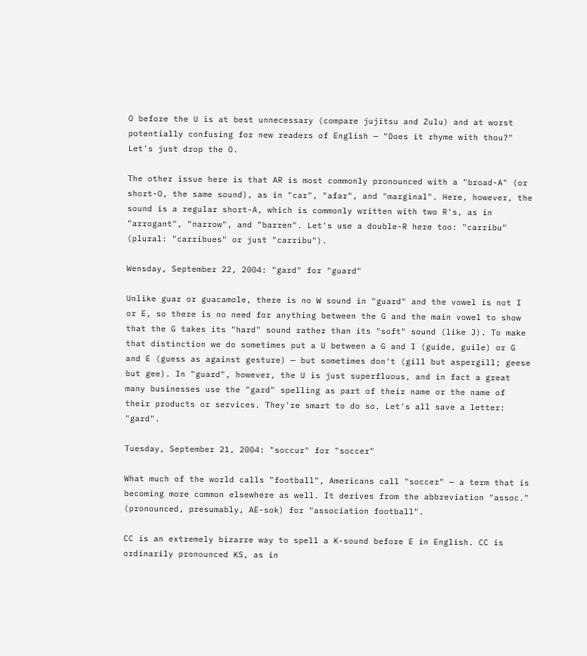O before the U is at best unnecessary (compare jujitsu and Zulu) and at worst potentially confusing for new readers of English — "Does it rhyme with thou?" Let's just drop the O.

The other issue here is that AR is most commonly pronounced with a "broad-A" (or short-O, the same sound), as in "car", "afar", and "marginal". Here, however, the sound is a regular short-A, which is commonly written with two R's, as in "arrogant", "narrow", and "barren". Let's use a double-R here too: "carribu" (plural: "carribues" or just "carribu").

Wensday, September 22, 2004: "gard" for "guard"

Unlike guar or guacamole, there is no W sound in "guard" and the vowel is not I or E, so there is no need for anything between the G and the main vowel to show that the G takes its "hard" sound rather than its "soft" sound (like J). To make that distinction we do sometimes put a U between a G and I (guide, guile) or G and E (guess as against gesture) — but sometimes don't (gill but aspergill; geese but gee). In "guard", however, the U is just superfluous, and in fact a great many businesses use the "gard" spelling as part of their name or the name of their products or services. They're smart to do so. Let's all save a letter: "gard".

Tuesday, September 21, 2004: "soccur" for "soccer"

What much of the world calls "football", Americans call "soccer" — a term that is becoming more common elsewhere as well. It derives from the abbreviation "assoc." (pronounced, presumably, AE-sok) for "association football".

CC is an extremely bizarre way to spell a K-sound before E in English. CC is ordinarily pronounced KS, as in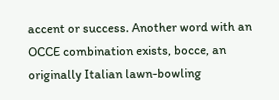accent or success. Another word with an OCCE combination exists, bocce, an originally Italian lawn-bowling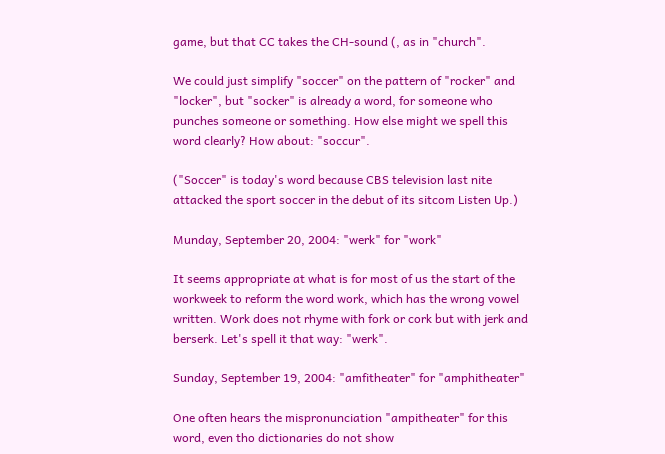game, but that CC takes the CH-sound (, as in "church".

We could just simplify "soccer" on the pattern of "rocker" and "locker", but "socker" is already a word, for someone who punches someone or something. How else might we spell this word clearly? How about: "soccur".

("Soccer" is today's word because CBS television last nite attacked the sport soccer in the debut of its sitcom Listen Up.)

Munday, September 20, 2004: "werk" for "work"

It seems appropriate at what is for most of us the start of the workweek to reform the word work, which has the wrong vowel written. Work does not rhyme with fork or cork but with jerk and berserk. Let's spell it that way: "werk".

Sunday, September 19, 2004: "amfitheater" for "amphitheater"

One often hears the mispronunciation "ampitheater" for this word, even tho dictionaries do not show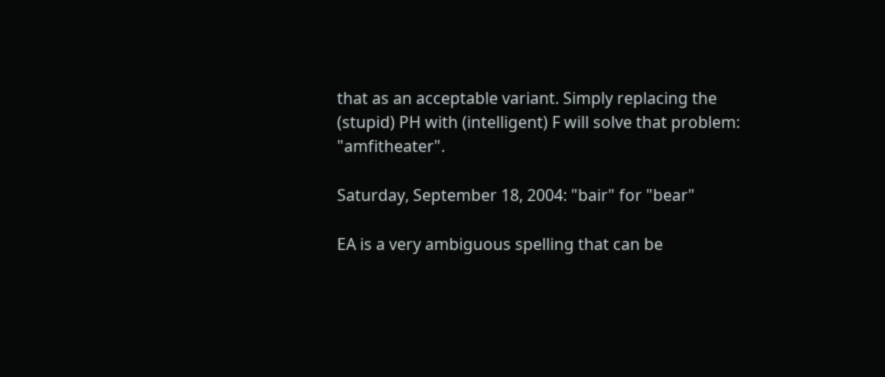that as an acceptable variant. Simply replacing the (stupid) PH with (intelligent) F will solve that problem: "amfitheater".

Saturday, September 18, 2004: "bair" for "bear"

EA is a very ambiguous spelling that can be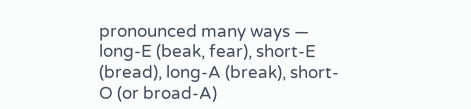pronounced many ways — long-E (beak, fear), short-E (bread), long-A (break), short-O (or broad-A)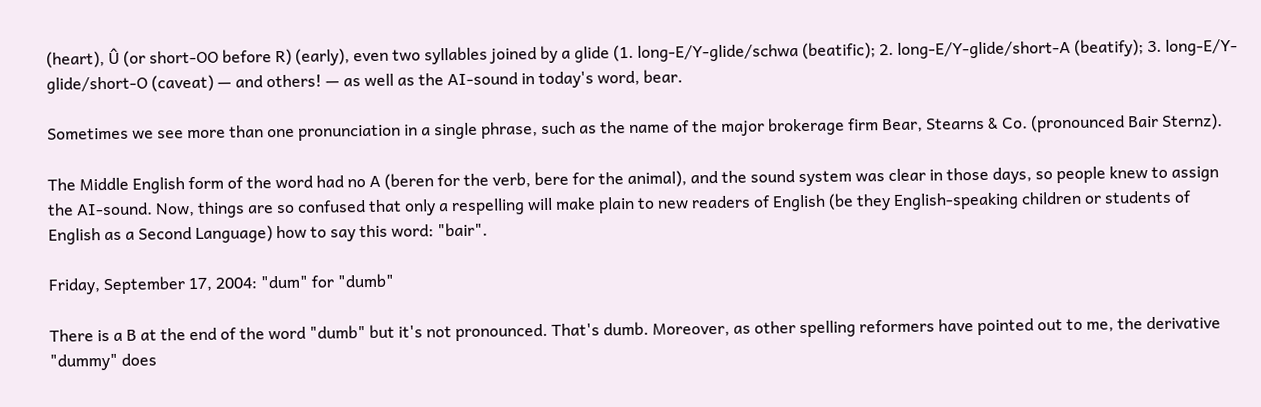(heart), Û (or short-OO before R) (early), even two syllables joined by a glide (1. long-E/Y-glide/schwa (beatific); 2. long-E/Y-glide/short-A (beatify); 3. long-E/Y-glide/short-O (caveat) — and others! — as well as the AI-sound in today's word, bear.

Sometimes we see more than one pronunciation in a single phrase, such as the name of the major brokerage firm Bear, Stearns & Co. (pronounced Bair Sternz).

The Middle English form of the word had no A (beren for the verb, bere for the animal), and the sound system was clear in those days, so people knew to assign the AI-sound. Now, things are so confused that only a respelling will make plain to new readers of English (be they English-speaking children or students of English as a Second Language) how to say this word: "bair".

Friday, September 17, 2004: "dum" for "dumb"

There is a B at the end of the word "dumb" but it's not pronounced. That's dumb. Moreover, as other spelling reformers have pointed out to me, the derivative "dummy" does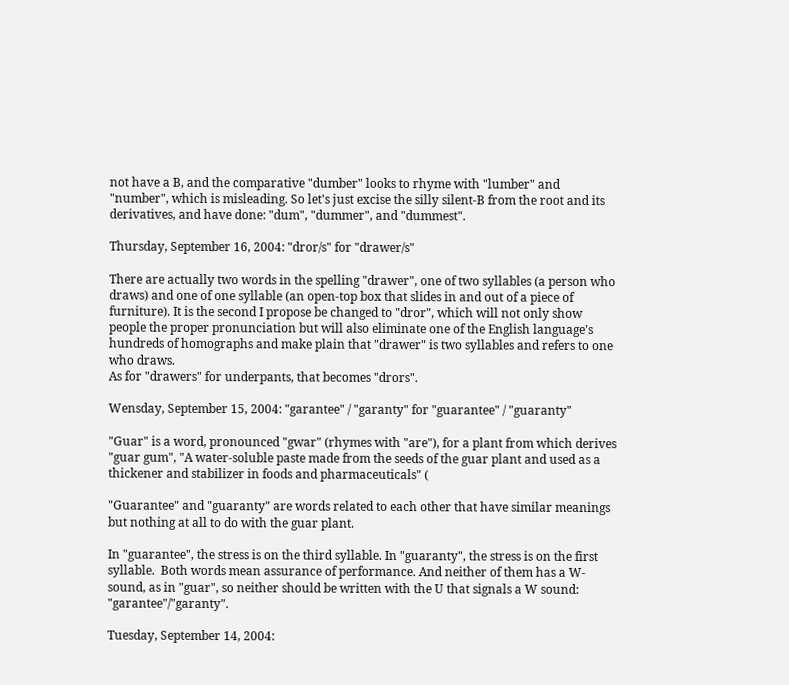not have a B, and the comparative "dumber" looks to rhyme with "lumber" and "number", which is misleading. So let's just excise the silly silent-B from the root and its derivatives, and have done: "dum", "dummer", and "dummest".

Thursday, September 16, 2004: "dror/s" for "drawer/s"

There are actually two words in the spelling "drawer", one of two syllables (a person who draws) and one of one syllable (an open-top box that slides in and out of a piece of furniture). It is the second I propose be changed to "dror", which will not only show people the proper pronunciation but will also eliminate one of the English language's hundreds of homographs and make plain that "drawer" is two syllables and refers to one who draws.
As for "drawers" for underpants, that becomes "drors".

Wensday, September 15, 2004: "garantee" / "garanty" for "guarantee" / "guaranty"

"Guar" is a word, pronounced "gwar" (rhymes with "are"), for a plant from which derives "guar gum", "A water-soluble paste made from the seeds of the guar plant and used as a thickener and stabilizer in foods and pharmaceuticals" (

"Guarantee" and "guaranty" are words related to each other that have similar meanings but nothing at all to do with the guar plant.

In "guarantee", the stress is on the third syllable. In "guaranty", the stress is on the first syllable.  Both words mean assurance of performance. And neither of them has a W-sound, as in "guar", so neither should be written with the U that signals a W sound: "garantee"/"garanty".

Tuesday, September 14, 2004: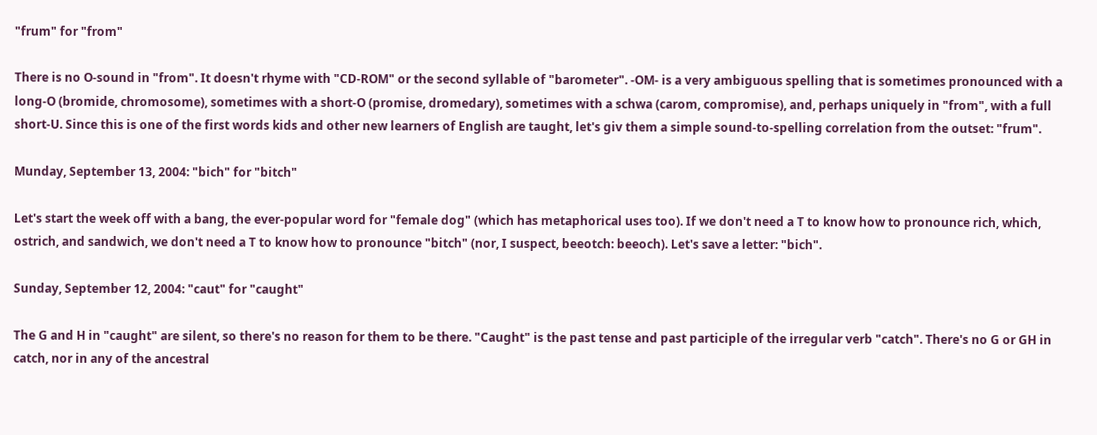"frum" for "from"

There is no O-sound in "from". It doesn't rhyme with "CD-ROM" or the second syllable of "barometer". -OM- is a very ambiguous spelling that is sometimes pronounced with a long-O (bromide, chromosome), sometimes with a short-O (promise, dromedary), sometimes with a schwa (carom, compromise), and, perhaps uniquely in "from", with a full short-U. Since this is one of the first words kids and other new learners of English are taught, let's giv them a simple sound-to-spelling correlation from the outset: "frum".

Munday, September 13, 2004: "bich" for "bitch"

Let's start the week off with a bang, the ever-popular word for "female dog" (which has metaphorical uses too). If we don't need a T to know how to pronounce rich, which, ostrich, and sandwich, we don't need a T to know how to pronounce "bitch" (nor, I suspect, beeotch: beeoch). Let's save a letter: "bich".

Sunday, September 12, 2004: "caut" for "caught"

The G and H in "caught" are silent, so there's no reason for them to be there. "Caught" is the past tense and past participle of the irregular verb "catch". There's no G or GH in catch, nor in any of the ancestral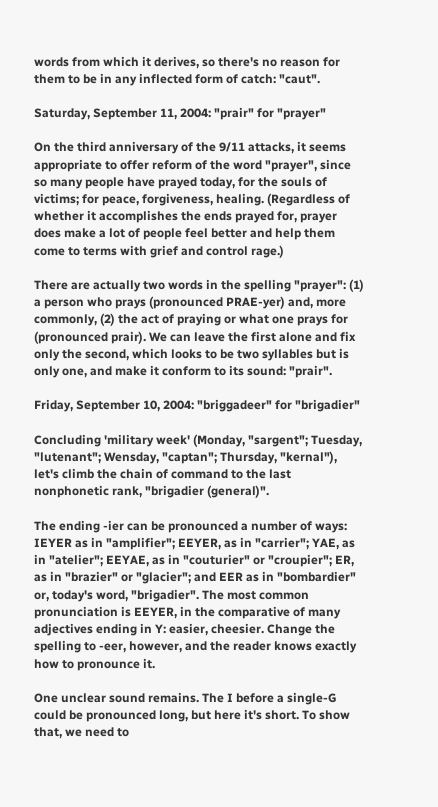words from which it derives, so there's no reason for them to be in any inflected form of catch: "caut".

Saturday, September 11, 2004: "prair" for "prayer"

On the third anniversary of the 9/11 attacks, it seems appropriate to offer reform of the word "prayer", since so many people have prayed today, for the souls of victims; for peace, forgiveness, healing. (Regardless of whether it accomplishes the ends prayed for, prayer does make a lot of people feel better and help them come to terms with grief and control rage.)

There are actually two words in the spelling "prayer": (1) a person who prays (pronounced PRAE-yer) and, more commonly, (2) the act of praying or what one prays for (pronounced prair). We can leave the first alone and fix only the second, which looks to be two syllables but is only one, and make it conform to its sound: "prair".

Friday, September 10, 2004: "briggadeer" for "brigadier"

Concluding 'military week' (Monday, "sargent"; Tuesday, "lutenant"; Wensday, "captan"; Thursday, "kernal"), let's climb the chain of command to the last nonphonetic rank, "brigadier (general)".

The ending -ier can be pronounced a number of ways: IEYER as in "amplifier"; EEYER, as in "carrier"; YAE, as in "atelier"; EEYAE, as in "couturier" or "croupier"; ER, as in "brazier" or "glacier"; and EER as in "bombardier" or, today's word, "brigadier". The most common pronunciation is EEYER, in the comparative of many adjectives ending in Y: easier, cheesier. Change the spelling to -eer, however, and the reader knows exactly how to pronounce it.

One unclear sound remains. The I before a single-G could be pronounced long, but here it's short. To show that, we need to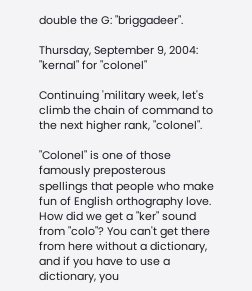double the G: "briggadeer".

Thursday, September 9, 2004: "kernal" for "colonel"

Continuing 'military week, let's climb the chain of command to the next higher rank, "colonel".

"Colonel" is one of those famously preposterous spellings that people who make fun of English orthography love. How did we get a "ker" sound from "colo"? You can't get there from here without a dictionary, and if you have to use a dictionary, you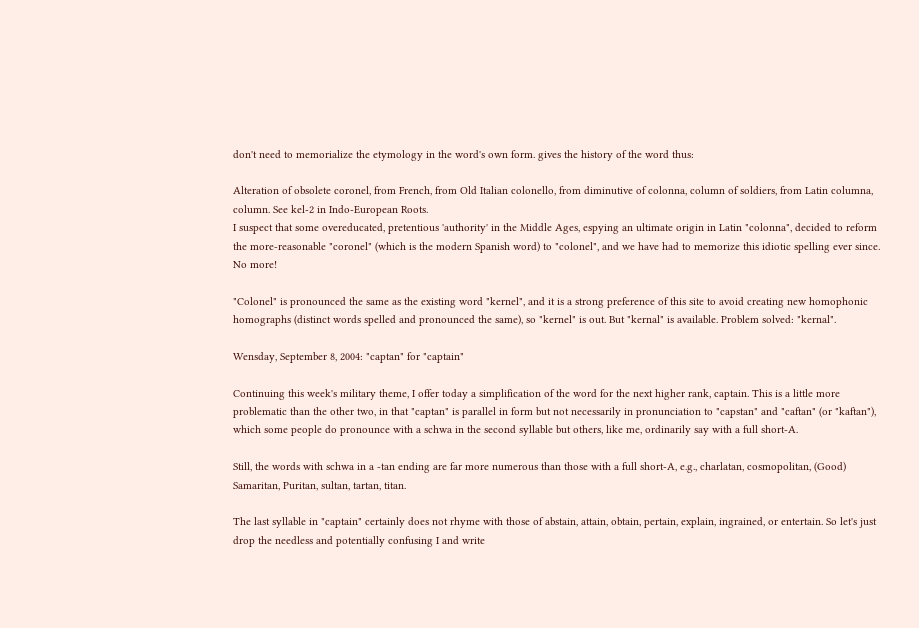don't need to memorialize the etymology in the word's own form. gives the history of the word thus:

Alteration of obsolete coronel, from French, from Old Italian colonello, from diminutive of colonna, column of soldiers, from Latin columna, column. See kel-2 in Indo-European Roots.
I suspect that some overeducated, pretentious 'authority' in the Middle Ages, espying an ultimate origin in Latin "colonna", decided to reform the more-reasonable "coronel" (which is the modern Spanish word) to "colonel", and we have had to memorize this idiotic spelling ever since. No more!

"Colonel" is pronounced the same as the existing word "kernel", and it is a strong preference of this site to avoid creating new homophonic homographs (distinct words spelled and pronounced the same), so "kernel" is out. But "kernal" is available. Problem solved: "kernal".

Wensday, September 8, 2004: "captan" for "captain"

Continuing this week's military theme, I offer today a simplification of the word for the next higher rank, captain. This is a little more problematic than the other two, in that "captan" is parallel in form but not necessarily in pronunciation to "capstan" and "caftan" (or "kaftan"), which some people do pronounce with a schwa in the second syllable but others, like me, ordinarily say with a full short-A.

Still, the words with schwa in a -tan ending are far more numerous than those with a full short-A, e.g., charlatan, cosmopolitan, (Good) Samaritan, Puritan, sultan, tartan, titan.

The last syllable in "captain" certainly does not rhyme with those of abstain, attain, obtain, pertain, explain, ingrained, or entertain. So let's just drop the needless and potentially confusing I and write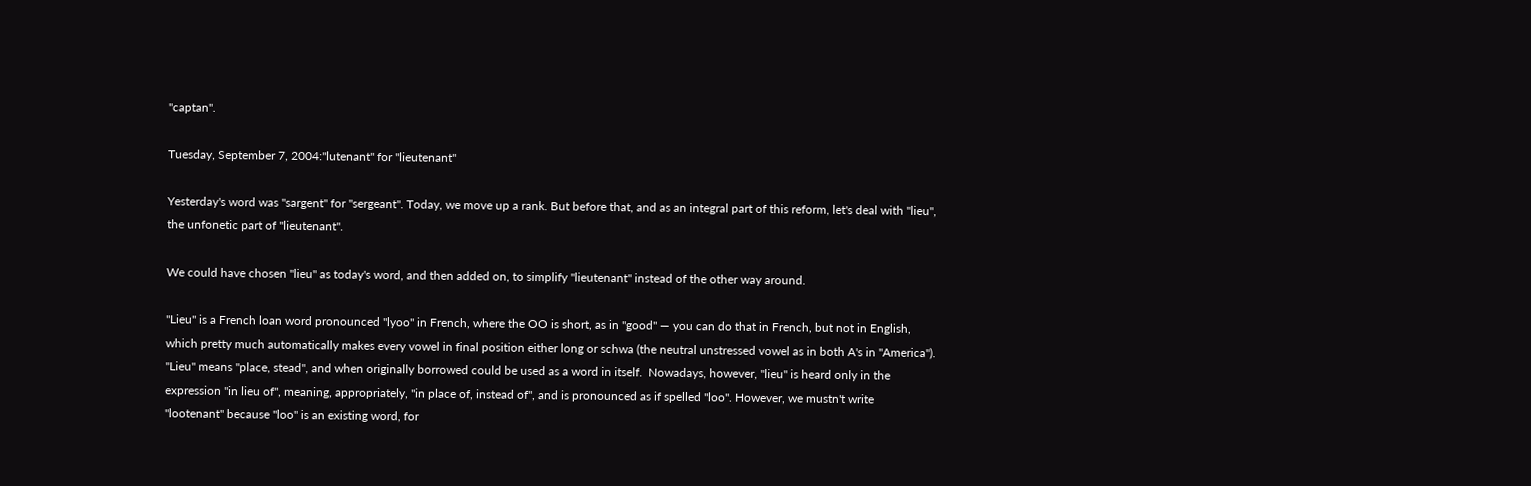"captan".

Tuesday, September 7, 2004:"lutenant" for "lieutenant"

Yesterday's word was "sargent" for "sergeant". Today, we move up a rank. But before that, and as an integral part of this reform, let's deal with "lieu", the unfonetic part of "lieutenant".

We could have chosen "lieu" as today's word, and then added on, to simplify "lieutenant" instead of the other way around.

"Lieu" is a French loan word pronounced "lyoo" in French, where the OO is short, as in "good" — you can do that in French, but not in English, which pretty much automatically makes every vowel in final position either long or schwa (the neutral unstressed vowel as in both A's in "America"). "Lieu" means "place, stead", and when originally borrowed could be used as a word in itself.  Nowadays, however, "lieu" is heard only in the expression "in lieu of", meaning, appropriately, "in place of, instead of", and is pronounced as if spelled "loo". However, we mustn't write "lootenant" because "loo" is an existing word, for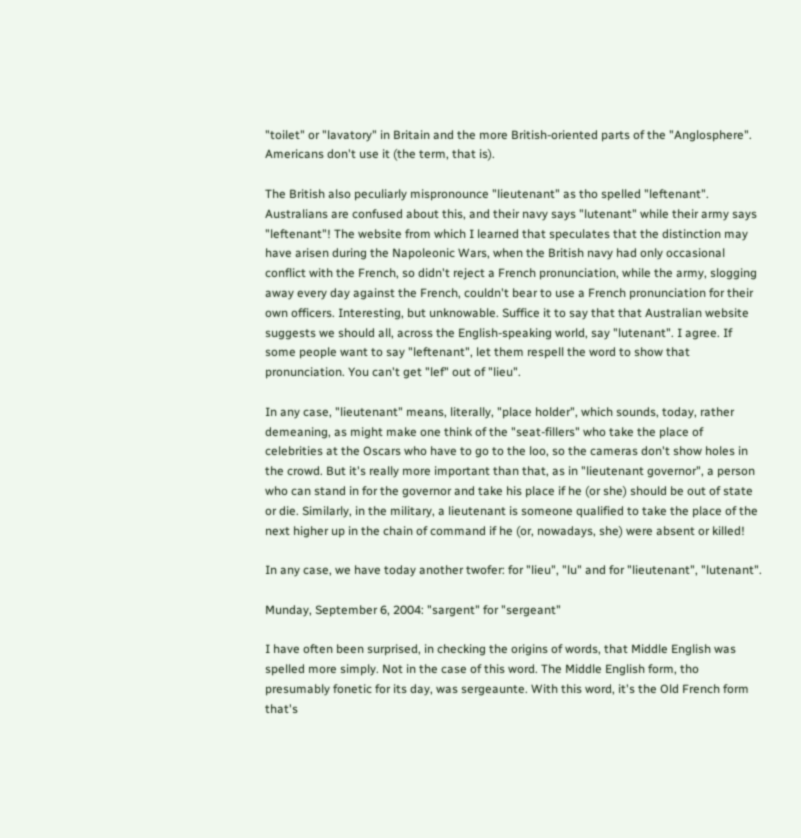"toilet" or "lavatory" in Britain and the more British-oriented parts of the "Anglosphere". Americans don't use it (the term, that is).

The British also peculiarly mispronounce "lieutenant" as tho spelled "leftenant". Australians are confused about this, and their navy says "lutenant" while their army says "leftenant"! The website from which I learned that speculates that the distinction may have arisen during the Napoleonic Wars, when the British navy had only occasional conflict with the French, so didn't reject a French pronunciation, while the army, slogging away every day against the French, couldn't bear to use a French pronunciation for their own officers. Interesting, but unknowable. Suffice it to say that that Australian website suggests we should all, across the English-speaking world, say "lutenant". I agree. If some people want to say "leftenant", let them respell the word to show that pronunciation. You can't get "lef" out of "lieu".

In any case, "lieutenant" means, literally, "place holder", which sounds, today, rather demeaning, as might make one think of the "seat-fillers" who take the place of celebrities at the Oscars who have to go to the loo, so the cameras don't show holes in the crowd. But it's really more important than that, as in "lieutenant governor", a person who can stand in for the governor and take his place if he (or she) should be out of state or die. Similarly, in the military, a lieutenant is someone qualified to take the place of the next higher up in the chain of command if he (or, nowadays, she) were absent or killed!

In any case, we have today another twofer: for "lieu", "lu" and for "lieutenant", "lutenant".

Munday, September 6, 2004: "sargent" for "sergeant"

I have often been surprised, in checking the origins of words, that Middle English was spelled more simply. Not in the case of this word. The Middle English form, tho presumably fonetic for its day, was sergeaunte. With this word, it's the Old French form that's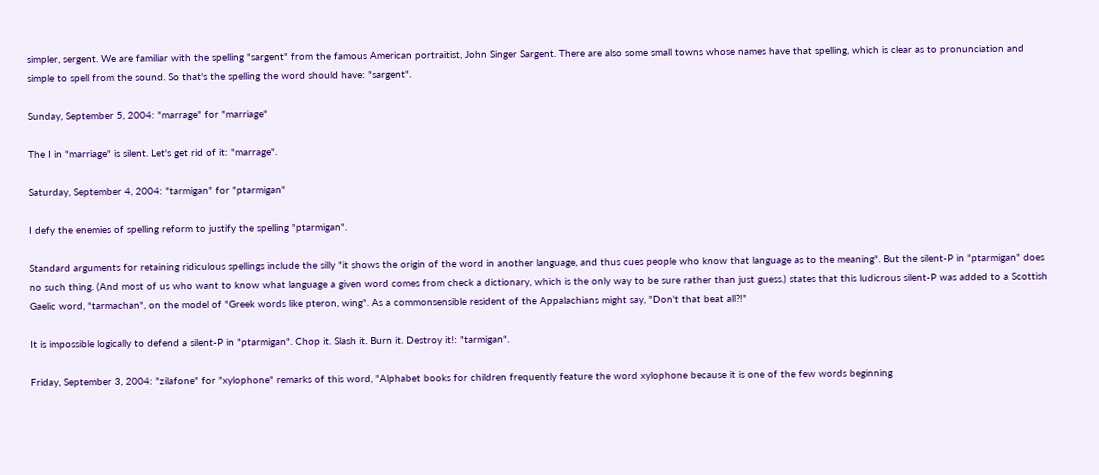simpler, sergent. We are familiar with the spelling "sargent" from the famous American portraitist, John Singer Sargent. There are also some small towns whose names have that spelling, which is clear as to pronunciation and simple to spell from the sound. So that's the spelling the word should have: "sargent".

Sunday, September 5, 2004: "marrage" for "marriage"

The I in "marriage" is silent. Let's get rid of it: "marrage".

Saturday, September 4, 2004: "tarmigan" for "ptarmigan"

I defy the enemies of spelling reform to justify the spelling "ptarmigan".

Standard arguments for retaining ridiculous spellings include the silly "it shows the origin of the word in another language, and thus cues people who know that language as to the meaning". But the silent-P in "ptarmigan" does no such thing. (And most of us who want to know what language a given word comes from check a dictionary, which is the only way to be sure rather than just guess.) states that this ludicrous silent-P was added to a Scottish Gaelic word, "tarmachan", on the model of "Greek words like pteron, wing". As a commonsensible resident of the Appalachians might say, "Don't that beat all?!"

It is impossible logically to defend a silent-P in "ptarmigan". Chop it. Slash it. Burn it. Destroy it!: "tarmigan".

Friday, September 3, 2004: "zilafone" for "xylophone" remarks of this word, "Alphabet books for children frequently feature the word xylophone because it is one of the few words beginning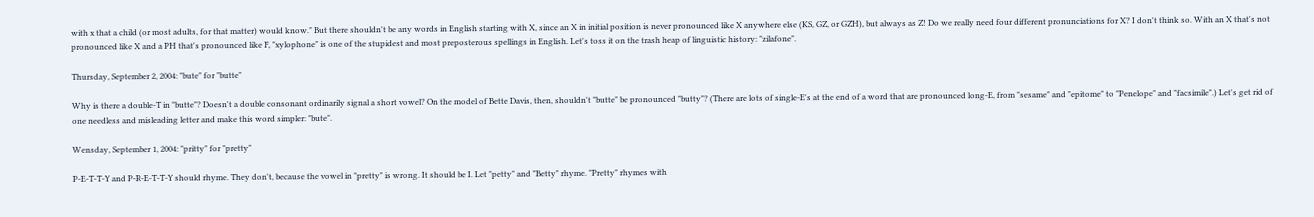with x that a child (or most adults, for that matter) would know." But there shouldn't be any words in English starting with X, since an X in initial position is never pronounced like X anywhere else (KS, GZ, or GZH), but always as Z! Do we really need four different pronunciations for X? I don't think so. With an X that's not pronounced like X and a PH that's pronounced like F, "xylophone" is one of the stupidest and most preposterous spellings in English. Let's toss it on the trash heap of linguistic history: "zilafone".

Thursday, September 2, 2004: "bute" for "butte"

Why is there a double-T in "butte"? Doesn't a double consonant ordinarily signal a short vowel? On the model of Bette Davis, then, shouldn't "butte" be pronounced "butty"? (There are lots of single-E's at the end of a word that are pronounced long-E, from "sesame" and "epitome" to "Penelope" and "facsimile".) Let's get rid of one needless and misleading letter and make this word simpler: "bute".

Wensday, September 1, 2004: "pritty" for "pretty"

P-E-T-T-Y and P-R-E-T-T-Y should rhyme. They don't, because the vowel in "pretty" is wrong. It should be I. Let "petty" and "Betty" rhyme. "Pretty" rhymes with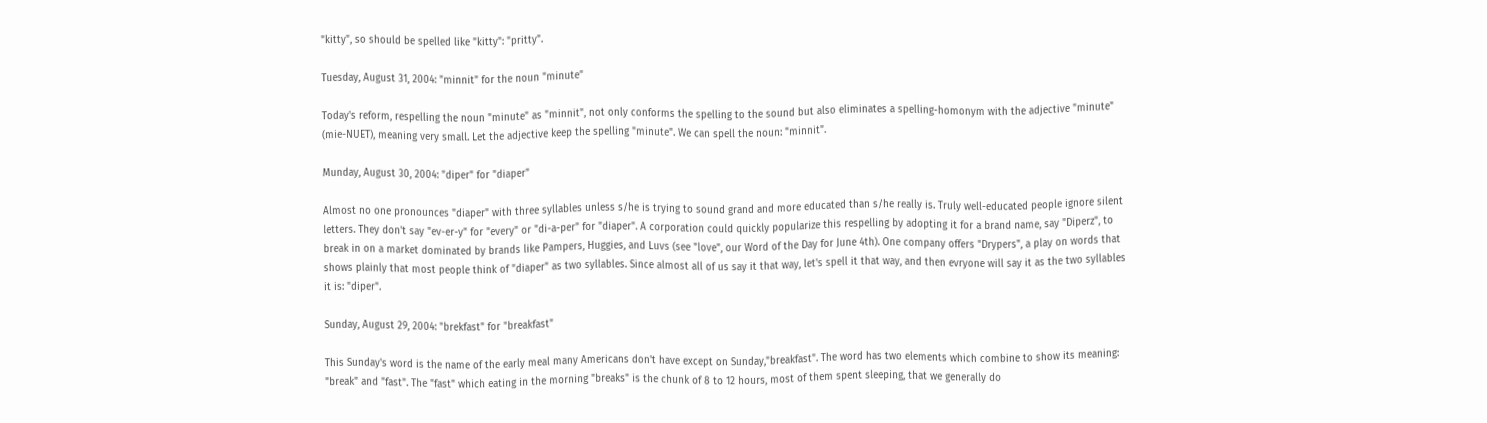"kitty", so should be spelled like "kitty": "pritty".

Tuesday, August 31, 2004: "minnit" for the noun "minute"

Today's reform, respelling the noun "minute" as "minnit", not only conforms the spelling to the sound but also eliminates a spelling-homonym with the adjective "minute" (mie-NUET), meaning very small. Let the adjective keep the spelling "minute". We can spell the noun: "minnit".

Munday, August 30, 2004: "diper" for "diaper"

Almost no one pronounces "diaper" with three syllables unless s/he is trying to sound grand and more educated than s/he really is. Truly well-educated people ignore silent letters. They don't say "ev-er-y" for "every" or "di-a-per" for "diaper". A corporation could quickly popularize this respelling by adopting it for a brand name, say "Diperz", to break in on a market dominated by brands like Pampers, Huggies, and Luvs (see "love", our Word of the Day for June 4th). One company offers "Drypers", a play on words that shows plainly that most people think of "diaper" as two syllables. Since almost all of us say it that way, let's spell it that way, and then evryone will say it as the two syllables it is: "diper".

Sunday, August 29, 2004: "brekfast" for "breakfast"

This Sunday's word is the name of the early meal many Americans don't have except on Sunday,"breakfast". The word has two elements which combine to show its meaning: "break" and "fast". The "fast" which eating in the morning "breaks" is the chunk of 8 to 12 hours, most of them spent sleeping, that we generally do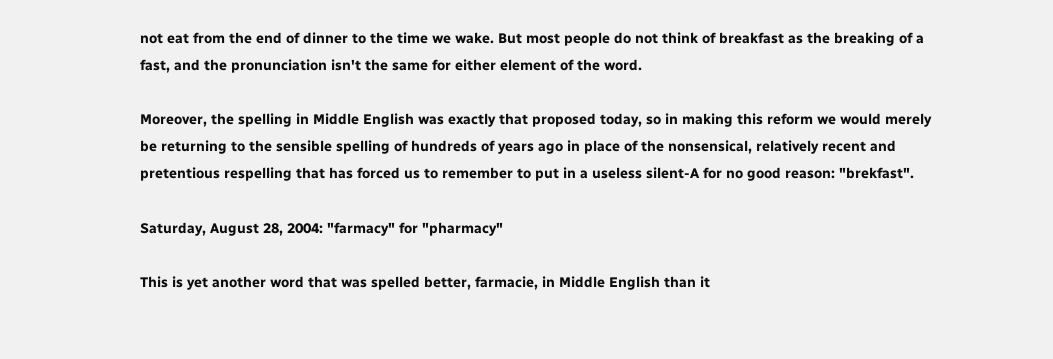not eat from the end of dinner to the time we wake. But most people do not think of breakfast as the breaking of a fast, and the pronunciation isn't the same for either element of the word.

Moreover, the spelling in Middle English was exactly that proposed today, so in making this reform we would merely be returning to the sensible spelling of hundreds of years ago in place of the nonsensical, relatively recent and pretentious respelling that has forced us to remember to put in a useless silent-A for no good reason: "brekfast".

Saturday, August 28, 2004: "farmacy" for "pharmacy"

This is yet another word that was spelled better, farmacie, in Middle English than it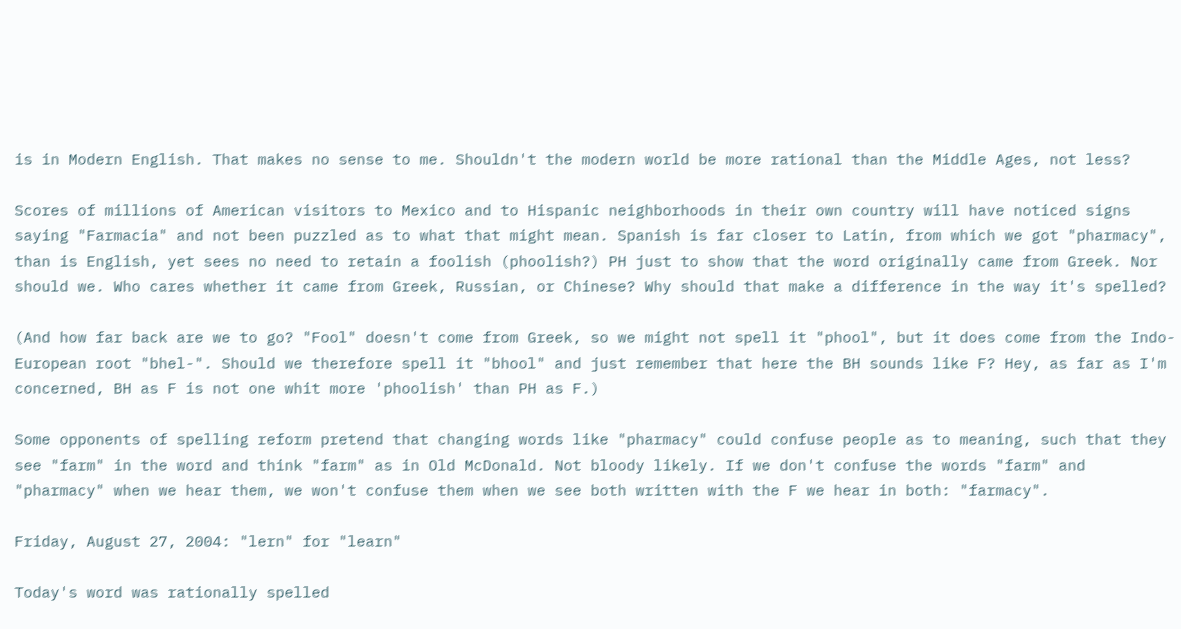is in Modern English. That makes no sense to me. Shouldn't the modern world be more rational than the Middle Ages, not less?

Scores of millions of American visitors to Mexico and to Hispanic neighborhoods in their own country will have noticed signs saying "Farmacia" and not been puzzled as to what that might mean. Spanish is far closer to Latin, from which we got "pharmacy", than is English, yet sees no need to retain a foolish (phoolish?) PH just to show that the word originally came from Greek. Nor should we. Who cares whether it came from Greek, Russian, or Chinese? Why should that make a difference in the way it's spelled?

(And how far back are we to go? "Fool" doesn't come from Greek, so we might not spell it "phool", but it does come from the Indo-European root "bhel-". Should we therefore spell it "bhool" and just remember that here the BH sounds like F? Hey, as far as I'm concerned, BH as F is not one whit more 'phoolish' than PH as F.)

Some opponents of spelling reform pretend that changing words like "pharmacy" could confuse people as to meaning, such that they see "farm" in the word and think "farm" as in Old McDonald. Not bloody likely. If we don't confuse the words "farm" and "pharmacy" when we hear them, we won't confuse them when we see both written with the F we hear in both: "farmacy".

Friday, August 27, 2004: "lern" for "learn"

Today's word was rationally spelled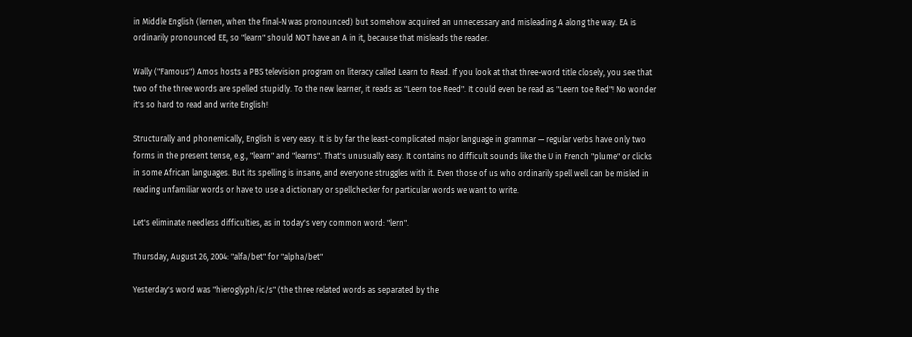in Middle English (lernen, when the final-N was pronounced) but somehow acquired an unnecessary and misleading A along the way. EA is ordinarily pronounced EE, so "learn" should NOT have an A in it, because that misleads the reader.

Wally ("Famous") Amos hosts a PBS television program on literacy called Learn to Read. If you look at that three-word title closely, you see that two of the three words are spelled stupidly. To the new learner, it reads as "Leern toe Reed". It could even be read as "Leern toe Red"! No wonder it's so hard to read and write English!

Structurally and phonemically, English is very easy. It is by far the least-complicated major language in grammar — regular verbs have only two forms in the present tense, e.g., "learn" and "learns". That's unusually easy. It contains no difficult sounds like the U in French "plume" or clicks in some African languages. But its spelling is insane, and everyone struggles with it. Even those of us who ordinarily spell well can be misled in reading unfamiliar words or have to use a dictionary or spellchecker for particular words we want to write.

Let's eliminate needless difficulties, as in today's very common word: "lern".

Thursday, August 26, 2004: "alfa/bet" for "alpha/bet"

Yesterday's word was "hieroglyph/ic/s" (the three related words as separated by the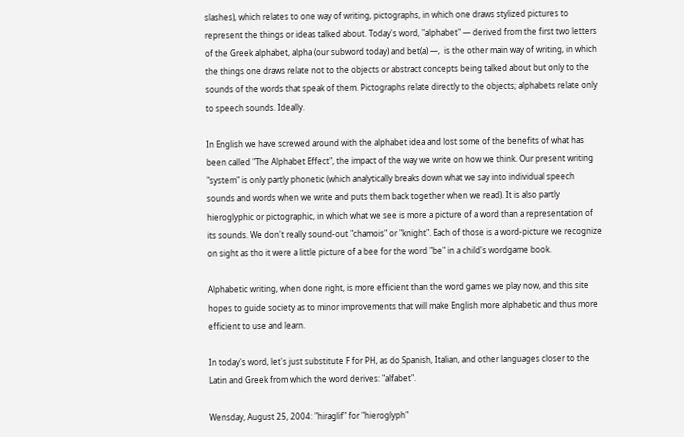slashes), which relates to one way of writing, pictographs, in which one draws stylized pictures to represent the things or ideas talked about. Today's word, "alphabet" — derived from the first two letters of the Greek alphabet, alpha (our subword today) and bet(a) —,  is the other main way of writing, in which the things one draws relate not to the objects or abstract concepts being talked about but only to the sounds of the words that speak of them. Pictographs relate directly to the objects; alphabets relate only to speech sounds. Ideally.

In English we have screwed around with the alphabet idea and lost some of the benefits of what has been called "The Alphabet Effect", the impact of the way we write on how we think. Our present writing "system" is only partly phonetic (which analytically breaks down what we say into individual speech sounds and words when we write and puts them back together when we read). It is also partly hieroglyphic or pictographic, in which what we see is more a picture of a word than a representation of its sounds. We don't really sound-out "chamois" or "knight". Each of those is a word-picture we recognize on sight as tho it were a little picture of a bee for the word "be" in a child's wordgame book.

Alphabetic writing, when done right, is more efficient than the word games we play now, and this site hopes to guide society as to minor improvements that will make English more alphabetic and thus more efficient to use and learn.

In today's word, let's just substitute F for PH, as do Spanish, Italian, and other languages closer to the Latin and Greek from which the word derives: "alfabet".

Wensday, August 25, 2004: "hiraglif" for "hieroglyph"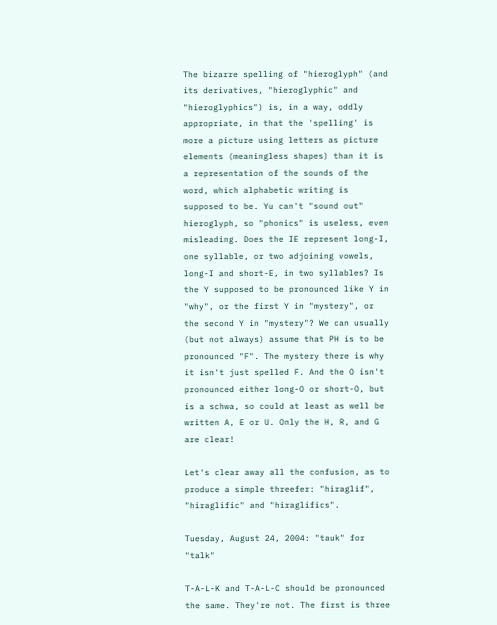The bizarre spelling of "hieroglyph" (and its derivatives, "hieroglyphic" and "hieroglyphics") is, in a way, oddly appropriate, in that the 'spelling' is more a picture using letters as picture elements (meaningless shapes) than it is a representation of the sounds of the word, which alphabetic writing is supposed to be. Yu can't "sound out" hieroglyph, so "phonics" is useless, even misleading. Does the IE represent long-I, one syllable, or two adjoining vowels, long-I and short-E, in two syllables? Is the Y supposed to be pronounced like Y in "why", or the first Y in "mystery", or the second Y in "mystery"? We can usually (but not always) assume that PH is to be pronounced "F". The mystery there is why it isn't just spelled F. And the O isn't pronounced either long-O or short-O, but is a schwa, so could at least as well be written A, E or U. Only the H, R, and G are clear!

Let's clear away all the confusion, as to produce a simple threefer: "hiraglif", "hiraglific" and "hiraglifics".

Tuesday, August 24, 2004: "tauk" for "talk"

T-A-L-K and T-A-L-C should be pronounced the same. They're not. The first is three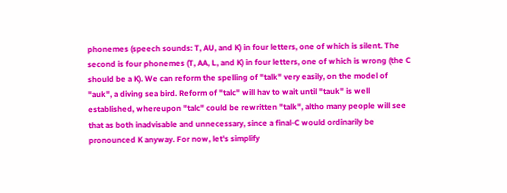phonemes (speech sounds: T, AU, and K) in four letters, one of which is silent. The second is four phonemes (T, AA, L, and K) in four letters, one of which is wrong (the C should be a K). We can reform the spelling of "talk" very easily, on the model of "auk", a diving sea bird. Reform of "talc" will hav to wait until "tauk" is well established, whereupon "talc" could be rewritten "talk", altho many people will see that as both inadvisable and unnecessary, since a final-C would ordinarily be pronounced K anyway. For now, let's simplify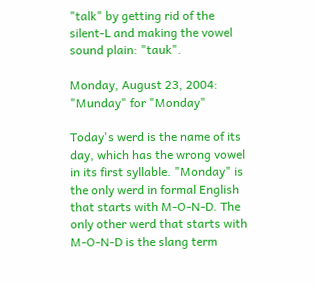"talk" by getting rid of the silent-L and making the vowel sound plain: "tauk".

Monday, August 23, 2004: "Munday" for "Monday"

Today's werd is the name of its day, which has the wrong vowel in its first syllable. "Monday" is the only werd in formal English that starts with M-O-N-D. The only other werd that starts with M-O-N-D is the slang term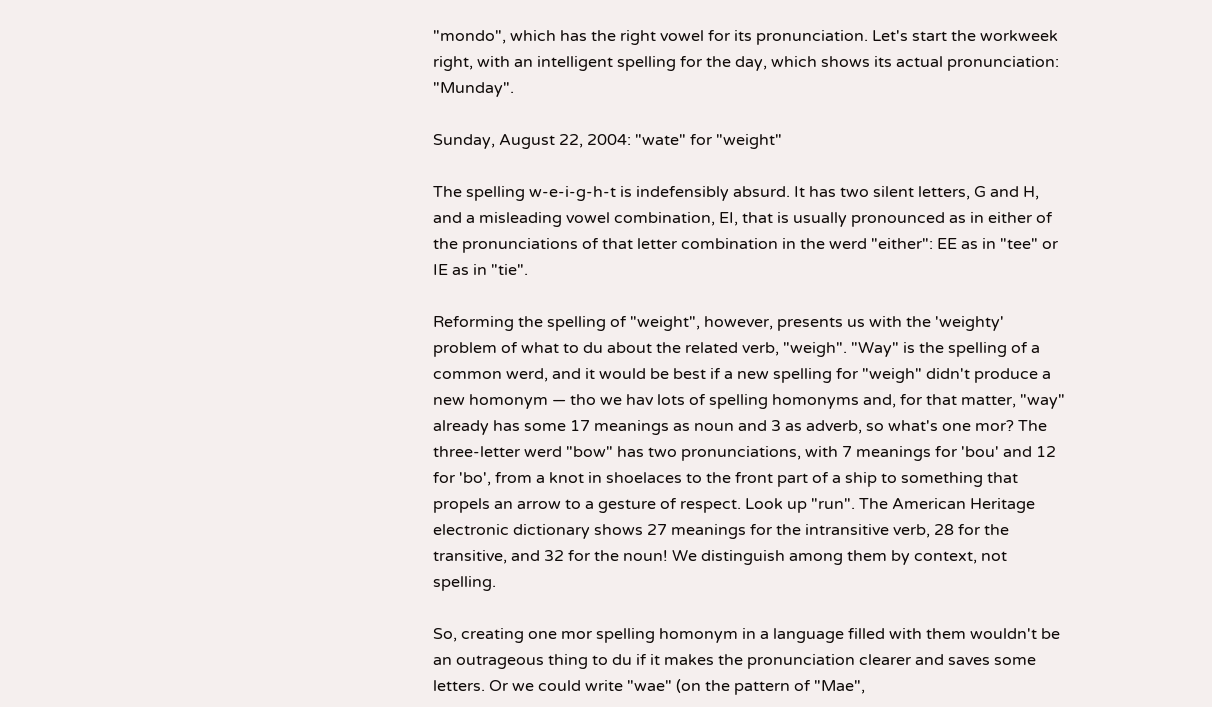"mondo", which has the right vowel for its pronunciation. Let's start the workweek right, with an intelligent spelling for the day, which shows its actual pronunciation: "Munday".

Sunday, August 22, 2004: "wate" for "weight"

The spelling w-e-i-g-h-t is indefensibly absurd. It has two silent letters, G and H, and a misleading vowel combination, EI, that is usually pronounced as in either of the pronunciations of that letter combination in the werd "either": EE as in "tee" or IE as in "tie".

Reforming the spelling of "weight", however, presents us with the 'weighty' problem of what to du about the related verb, "weigh". "Way" is the spelling of a common werd, and it would be best if a new spelling for "weigh" didn't produce a new homonym — tho we hav lots of spelling homonyms and, for that matter, "way" already has some 17 meanings as noun and 3 as adverb, so what's one mor? The three-letter werd "bow" has two pronunciations, with 7 meanings for 'bou' and 12 for 'bo', from a knot in shoelaces to the front part of a ship to something that propels an arrow to a gesture of respect. Look up "run". The American Heritage electronic dictionary shows 27 meanings for the intransitive verb, 28 for the transitive, and 32 for the noun! We distinguish among them by context, not spelling.

So, creating one mor spelling homonym in a language filled with them wouldn't be an outrageous thing to du if it makes the pronunciation clearer and saves some letters. Or we could write "wae" (on the pattern of "Mae",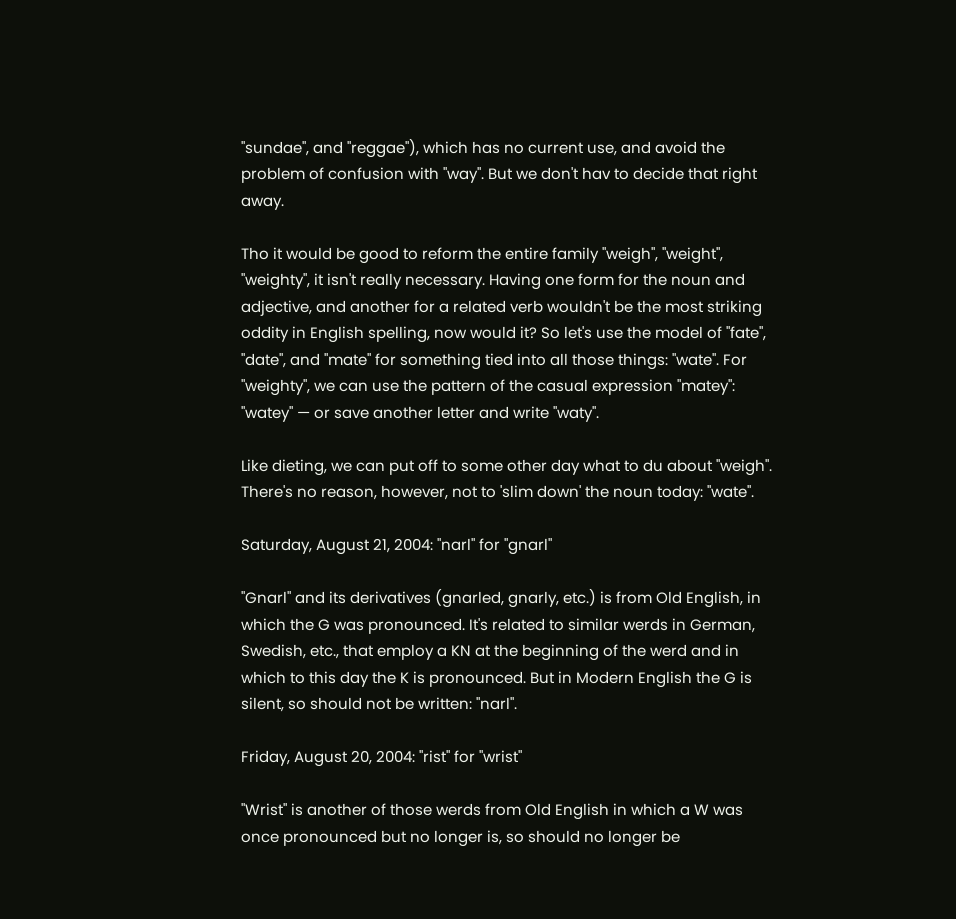"sundae", and "reggae"), which has no current use, and avoid the problem of confusion with "way". But we don't hav to decide that right away.

Tho it would be good to reform the entire family "weigh", "weight", "weighty", it isn't really necessary. Having one form for the noun and adjective, and another for a related verb wouldn't be the most striking oddity in English spelling, now would it? So let's use the model of "fate", "date", and "mate" for something tied into all those things: "wate". For "weighty", we can use the pattern of the casual expression "matey": "watey" — or save another letter and write "waty".

Like dieting, we can put off to some other day what to du about "weigh". There's no reason, however, not to 'slim down' the noun today: "wate".

Saturday, August 21, 2004: "narl" for "gnarl"

"Gnarl" and its derivatives (gnarled, gnarly, etc.) is from Old English, in which the G was pronounced. It's related to similar werds in German, Swedish, etc., that employ a KN at the beginning of the werd and in which to this day the K is pronounced. But in Modern English the G is silent, so should not be written: "narl".

Friday, August 20, 2004: "rist" for "wrist"

"Wrist" is another of those werds from Old English in which a W was once pronounced but no longer is, so should no longer be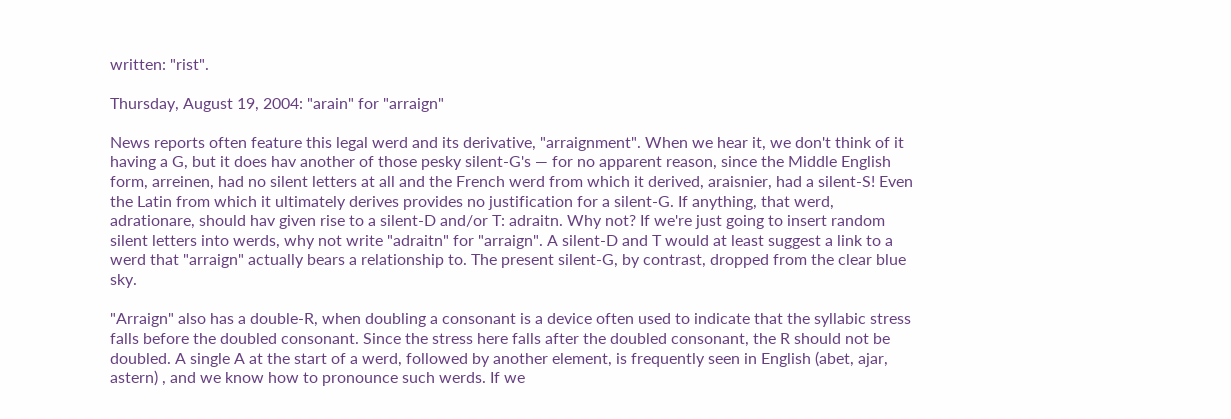written: "rist".

Thursday, August 19, 2004: "arain" for "arraign"

News reports often feature this legal werd and its derivative, "arraignment". When we hear it, we don't think of it having a G, but it does hav another of those pesky silent-G's — for no apparent reason, since the Middle English form, arreinen, had no silent letters at all and the French werd from which it derived, araisnier, had a silent-S! Even the Latin from which it ultimately derives provides no justification for a silent-G. If anything, that werd, adrationare, should hav given rise to a silent-D and/or T: adraitn. Why not? If we're just going to insert random silent letters into werds, why not write "adraitn" for "arraign". A silent-D and T would at least suggest a link to a werd that "arraign" actually bears a relationship to. The present silent-G, by contrast, dropped from the clear blue sky.

"Arraign" also has a double-R, when doubling a consonant is a device often used to indicate that the syllabic stress falls before the doubled consonant. Since the stress here falls after the doubled consonant, the R should not be doubled. A single A at the start of a werd, followed by another element, is frequently seen in English (abet, ajar, astern) , and we know how to pronounce such werds. If we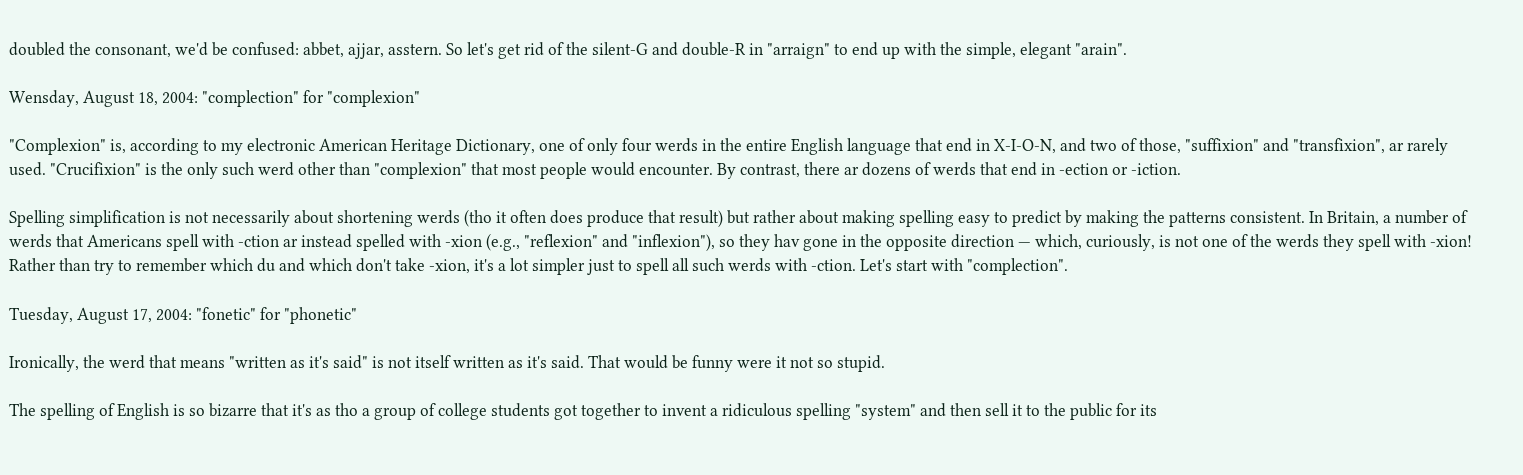doubled the consonant, we'd be confused: abbet, ajjar, asstern. So let's get rid of the silent-G and double-R in "arraign" to end up with the simple, elegant "arain".

Wensday, August 18, 2004: "complection" for "complexion"

"Complexion" is, according to my electronic American Heritage Dictionary, one of only four werds in the entire English language that end in X-I-O-N, and two of those, "suffixion" and "transfixion", ar rarely used. "Crucifixion" is the only such werd other than "complexion" that most people would encounter. By contrast, there ar dozens of werds that end in -ection or -iction.

Spelling simplification is not necessarily about shortening werds (tho it often does produce that result) but rather about making spelling easy to predict by making the patterns consistent. In Britain, a number of werds that Americans spell with -ction ar instead spelled with -xion (e.g., "reflexion" and "inflexion"), so they hav gone in the opposite direction — which, curiously, is not one of the werds they spell with -xion! Rather than try to remember which du and which don't take -xion, it's a lot simpler just to spell all such werds with -ction. Let's start with "complection".

Tuesday, August 17, 2004: "fonetic" for "phonetic"

Ironically, the werd that means "written as it's said" is not itself written as it's said. That would be funny were it not so stupid.

The spelling of English is so bizarre that it's as tho a group of college students got together to invent a ridiculous spelling "system" and then sell it to the public for its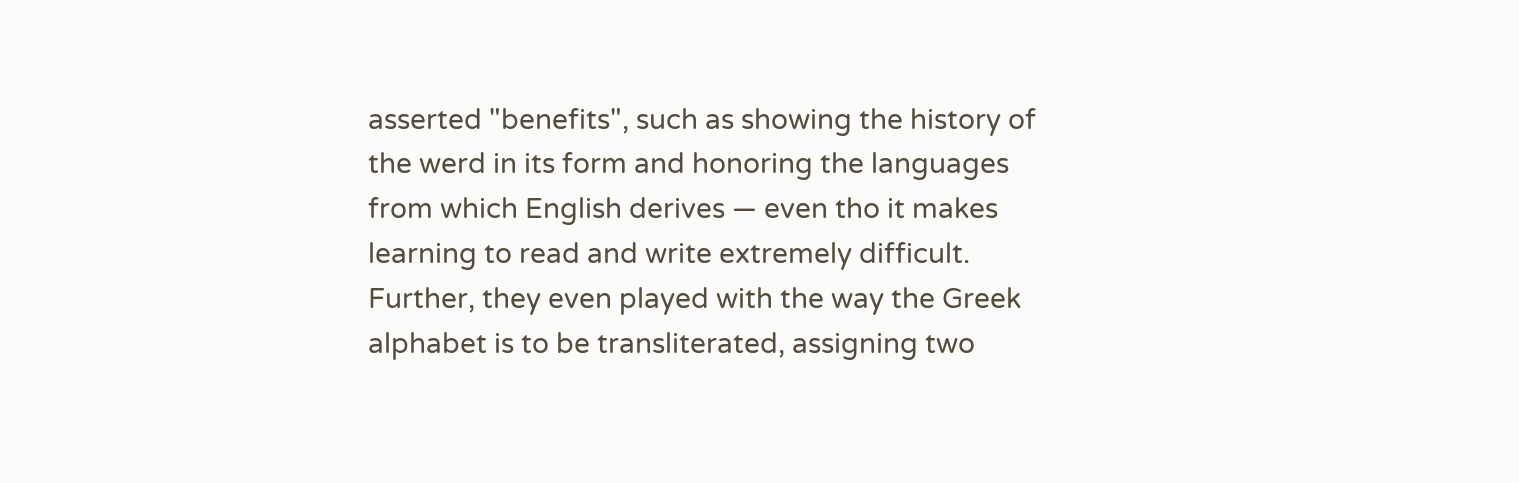asserted "benefits", such as showing the history of the werd in its form and honoring the languages from which English derives — even tho it makes learning to read and write extremely difficult. Further, they even played with the way the Greek alphabet is to be transliterated, assigning two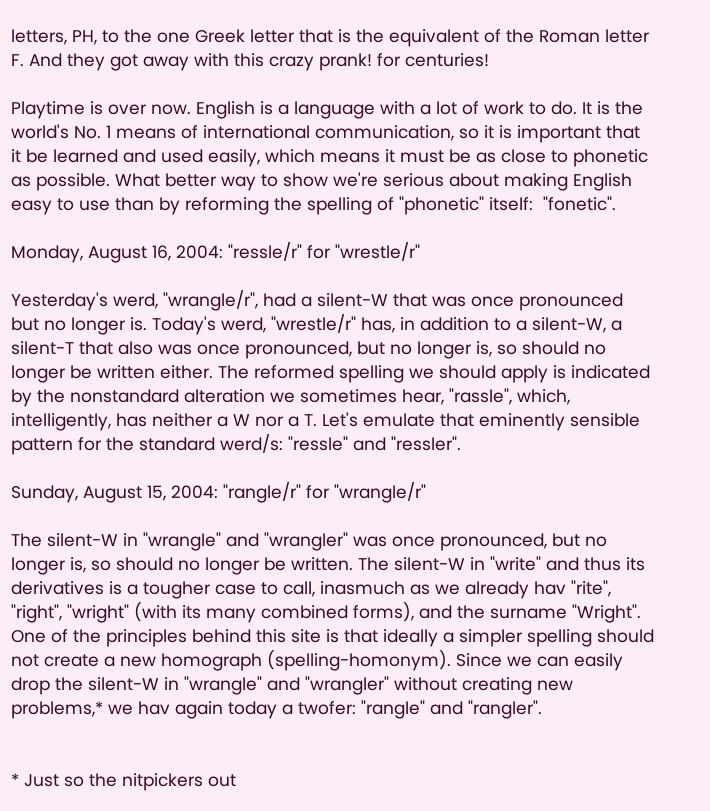letters, PH, to the one Greek letter that is the equivalent of the Roman letter F. And they got away with this crazy prank! for centuries!

Playtime is over now. English is a language with a lot of work to do. It is the world's No. 1 means of international communication, so it is important that it be learned and used easily, which means it must be as close to phonetic as possible. What better way to show we're serious about making English easy to use than by reforming the spelling of "phonetic" itself:  "fonetic".

Monday, August 16, 2004: "ressle/r" for "wrestle/r"

Yesterday's werd, "wrangle/r", had a silent-W that was once pronounced but no longer is. Today's werd, "wrestle/r" has, in addition to a silent-W, a silent-T that also was once pronounced, but no longer is, so should no longer be written either. The reformed spelling we should apply is indicated by the nonstandard alteration we sometimes hear, "rassle", which, intelligently, has neither a W nor a T. Let's emulate that eminently sensible pattern for the standard werd/s: "ressle" and "ressler".

Sunday, August 15, 2004: "rangle/r" for "wrangle/r"

The silent-W in "wrangle" and "wrangler" was once pronounced, but no longer is, so should no longer be written. The silent-W in "write" and thus its derivatives is a tougher case to call, inasmuch as we already hav "rite", "right", "wright" (with its many combined forms), and the surname "Wright". One of the principles behind this site is that ideally a simpler spelling should not create a new homograph (spelling-homonym). Since we can easily drop the silent-W in "wrangle" and "wrangler" without creating new problems,* we hav again today a twofer: "rangle" and "rangler".


* Just so the nitpickers out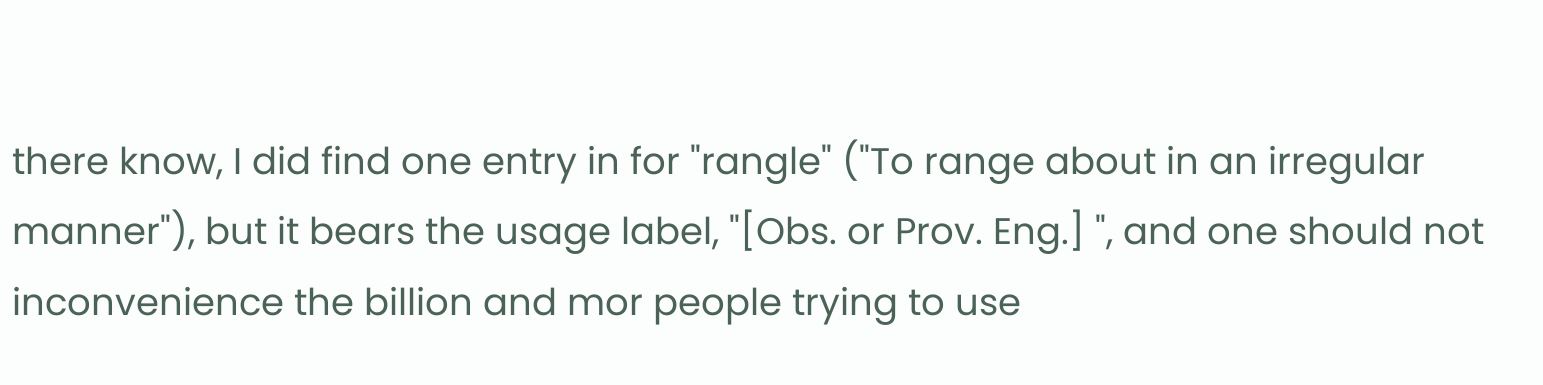there know, I did find one entry in for "rangle" ("To range about in an irregular manner"), but it bears the usage label, "[Obs. or Prov. Eng.] ", and one should not inconvenience the billion and mor people trying to use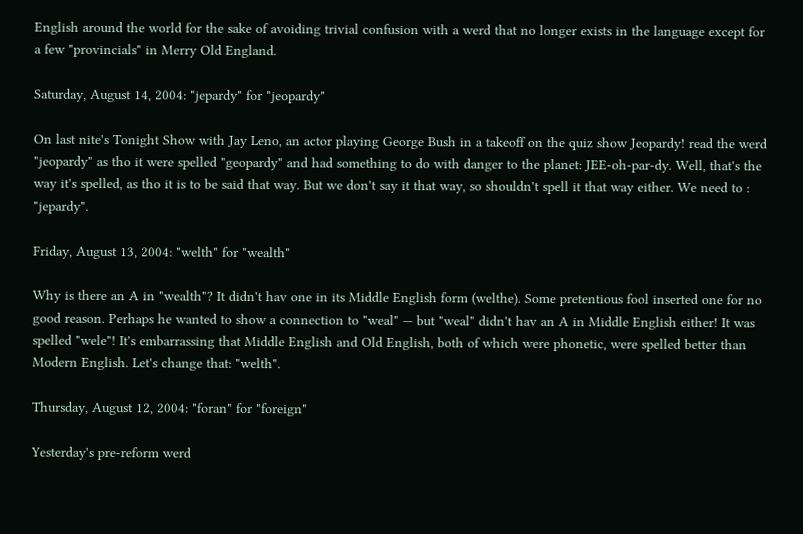English around the world for the sake of avoiding trivial confusion with a werd that no longer exists in the language except for a few "provincials" in Merry Old England.

Saturday, August 14, 2004: "jepardy" for "jeopardy"

On last nite's Tonight Show with Jay Leno, an actor playing George Bush in a takeoff on the quiz show Jeopardy! read the werd "jeopardy" as tho it were spelled "geopardy" and had something to do with danger to the planet: JEE-oh-par-dy. Well, that's the way it's spelled, as tho it is to be said that way. But we don't say it that way, so shouldn't spell it that way either. We need to : "jepardy".

Friday, August 13, 2004: "welth" for "wealth"

Why is there an A in "wealth"? It didn't hav one in its Middle English form (welthe). Some pretentious fool inserted one for no good reason. Perhaps he wanted to show a connection to "weal" — but "weal" didn't hav an A in Middle English either! It was spelled "wele"! It's embarrassing that Middle English and Old English, both of which were phonetic, were spelled better than Modern English. Let's change that: "welth".

Thursday, August 12, 2004: "foran" for "foreign"

Yesterday's pre-reform werd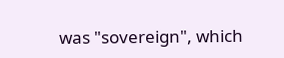was "sovereign", which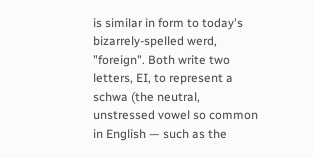is similar in form to today's bizarrely-spelled werd, "foreign". Both write two letters, EI, to represent a schwa (the neutral, unstressed vowel so common in English — such as the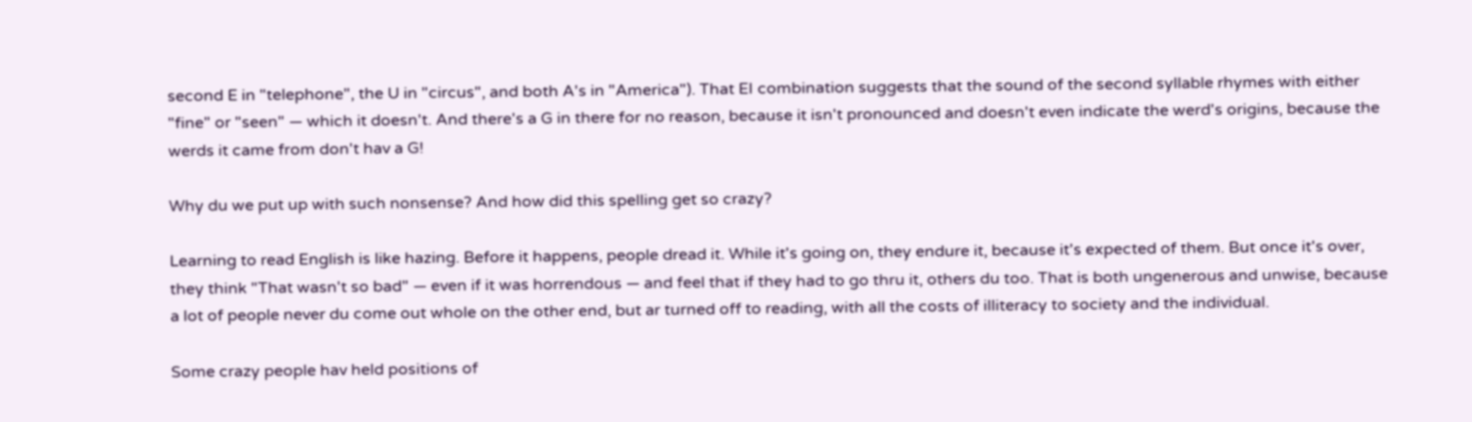second E in "telephone", the U in "circus", and both A's in "America"). That EI combination suggests that the sound of the second syllable rhymes with either "fine" or "seen" — which it doesn't. And there's a G in there for no reason, because it isn't pronounced and doesn't even indicate the werd's origins, because the werds it came from don't hav a G!

Why du we put up with such nonsense? And how did this spelling get so crazy?

Learning to read English is like hazing. Before it happens, people dread it. While it's going on, they endure it, because it's expected of them. But once it's over, they think "That wasn't so bad" — even if it was horrendous — and feel that if they had to go thru it, others du too. That is both ungenerous and unwise, because a lot of people never du come out whole on the other end, but ar turned off to reading, with all the costs of illiteracy to society and the individual.

Some crazy people hav held positions of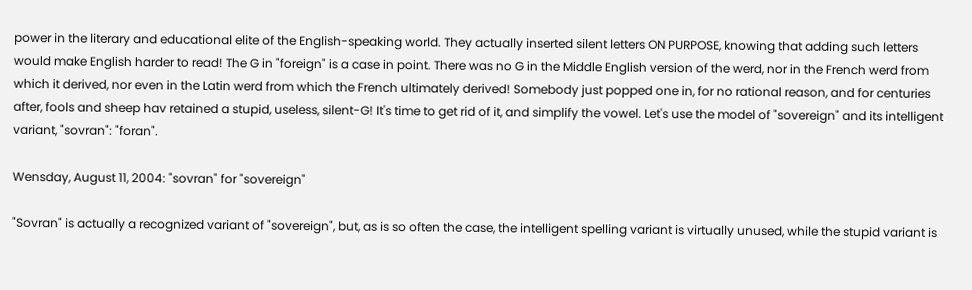power in the literary and educational elite of the English-speaking world. They actually inserted silent letters ON PURPOSE, knowing that adding such letters would make English harder to read! The G in "foreign" is a case in point. There was no G in the Middle English version of the werd, nor in the French werd from which it derived, nor even in the Latin werd from which the French ultimately derived! Somebody just popped one in, for no rational reason, and for centuries after, fools and sheep hav retained a stupid, useless, silent-G! It's time to get rid of it, and simplify the vowel. Let's use the model of "sovereign" and its intelligent variant, "sovran": "foran".

Wensday, August 11, 2004: "sovran" for "sovereign"

"Sovran" is actually a recognized variant of "sovereign", but, as is so often the case, the intelligent spelling variant is virtually unused, while the stupid variant is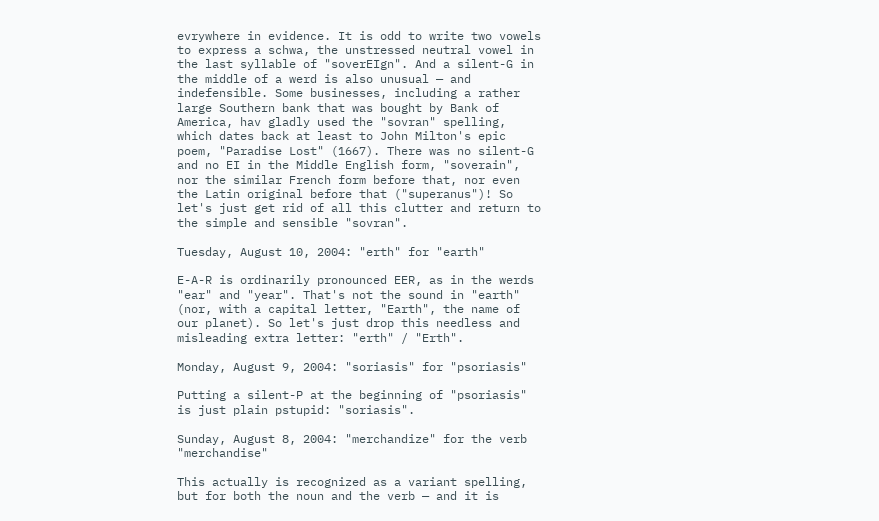evrywhere in evidence. It is odd to write two vowels to express a schwa, the unstressed neutral vowel in the last syllable of "soverEIgn". And a silent-G in the middle of a werd is also unusual — and indefensible. Some businesses, including a rather large Southern bank that was bought by Bank of America, hav gladly used the "sovran" spelling, which dates back at least to John Milton's epic poem, "Paradise Lost" (1667). There was no silent-G and no EI in the Middle English form, "soverain", nor the similar French form before that, nor even the Latin original before that ("superanus")! So let's just get rid of all this clutter and return to the simple and sensible "sovran".

Tuesday, August 10, 2004: "erth" for "earth"

E-A-R is ordinarily pronounced EER, as in the werds "ear" and "year". That's not the sound in "earth" (nor, with a capital letter, "Earth", the name of our planet). So let's just drop this needless and misleading extra letter: "erth" / "Erth".

Monday, August 9, 2004: "soriasis" for "psoriasis"

Putting a silent-P at the beginning of "psoriasis" is just plain pstupid: "soriasis".

Sunday, August 8, 2004: "merchandize" for the verb "merchandise"

This actually is recognized as a variant spelling, but for both the noun and the verb — and it is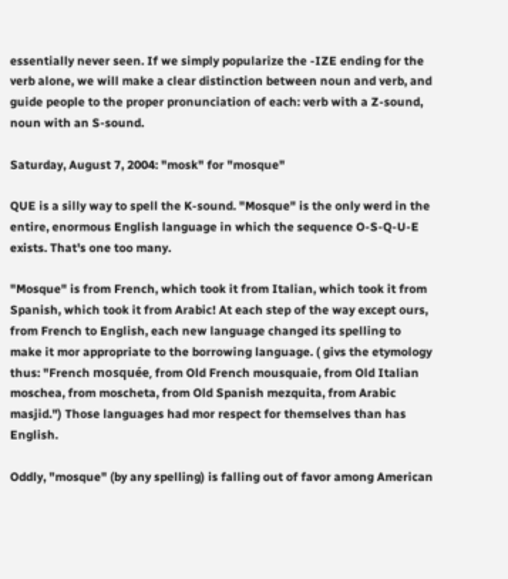essentially never seen. If we simply popularize the -IZE ending for the verb alone, we will make a clear distinction between noun and verb, and guide people to the proper pronunciation of each: verb with a Z-sound, noun with an S-sound.

Saturday, August 7, 2004: "mosk" for "mosque"

QUE is a silly way to spell the K-sound. "Mosque" is the only werd in the entire, enormous English language in which the sequence O-S-Q-U-E exists. That's one too many.

"Mosque" is from French, which took it from Italian, which took it from Spanish, which took it from Arabic! At each step of the way except ours, from French to English, each new language changed its spelling to make it mor appropriate to the borrowing language. ( givs the etymology thus: "French mosquée, from Old French mousquaie, from Old Italian moschea, from moscheta, from Old Spanish mezquita, from Arabic masjid.") Those languages had mor respect for themselves than has English.

Oddly, "mosque" (by any spelling) is falling out of favor among American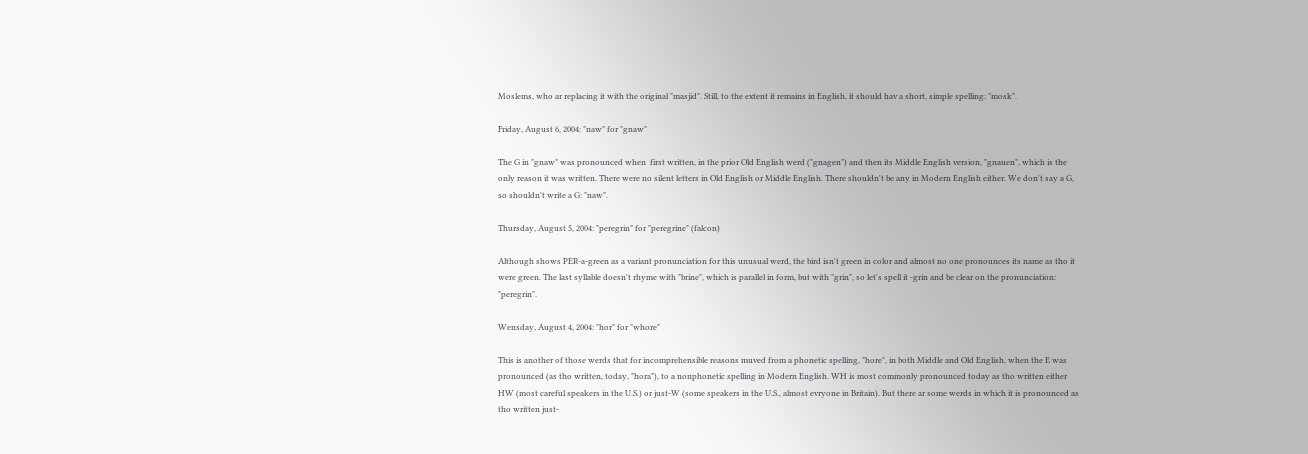Moslems, who ar replacing it with the original "masjid". Still, to the extent it remains in English, it should hav a short, simple spelling: "mosk".

Friday, August 6, 2004: "naw" for "gnaw"

The G in "gnaw" was pronounced when  first written, in the prior Old English werd ("gnagen") and then its Middle English version, "gnauen", which is the only reason it was written. There were no silent letters in Old English or Middle English. There shouldn't be any in Modern English either. We don't say a G, so shouldn't write a G: "naw".

Thursday, August 5, 2004: "peregrin" for "peregrine" (falcon)

Although shows PER-a-green as a variant pronunciation for this unusual werd, the bird isn't green in color and almost no one pronounces its name as tho it were green. The last syllable doesn't rhyme with "brine", which is parallel in form, but with "grin", so let's spell it -grin and be clear on the pronunciation: "peregrin".

Wensday, August 4, 2004: "hor" for "whore"

This is another of those werds that for incomprehensible reasons muved from a phonetic spelling, "hore", in both Middle and Old English, when the E was pronounced (as tho written, today, "hora"), to a nonphonetic spelling in Modern English. WH is most commonly pronounced today as tho written either HW (most careful speakers in the U.S.) or just-W (some speakers in the U.S., almost evryone in Britain). But there ar some werds in which it is pronounced as tho written just-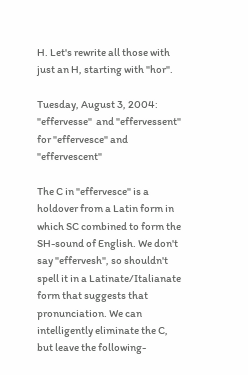H. Let's rewrite all those with just an H, starting with "hor".

Tuesday, August 3, 2004: "effervesse"  and "effervessent" for "effervesce" and "effervescent"

The C in "effervesce" is a holdover from a Latin form in which SC combined to form the SH-sound of English. We don't say "effervesh", so shouldn't spell it in a Latinate/Italianate form that suggests that pronunciation. We can intelligently eliminate the C, but leave the following-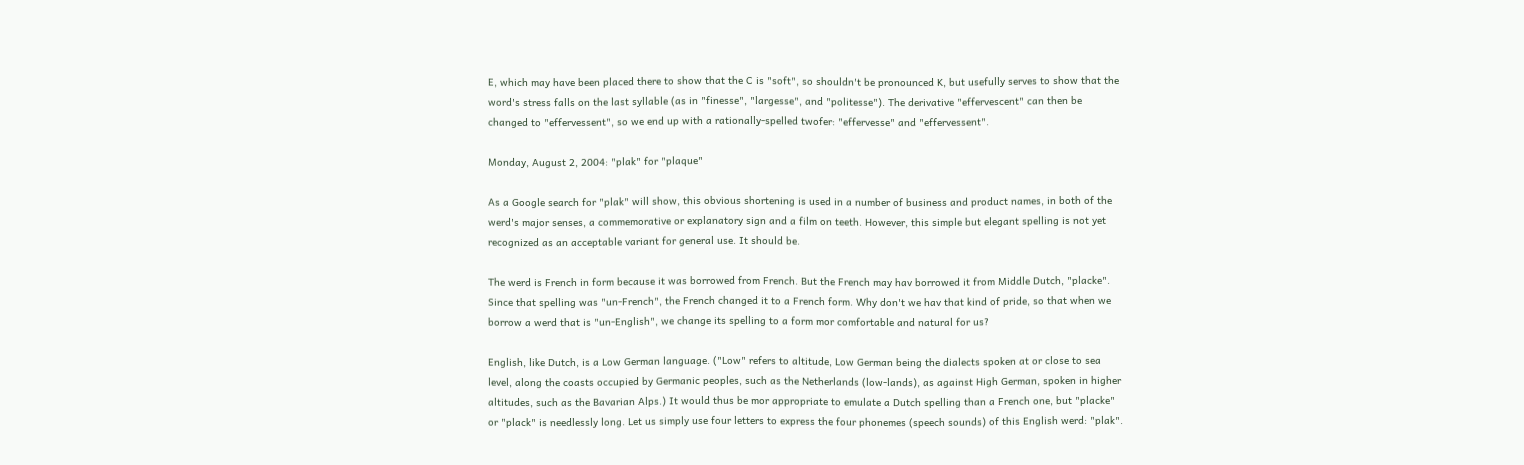E, which may have been placed there to show that the C is "soft", so shouldn't be pronounced K, but usefully serves to show that the word's stress falls on the last syllable (as in "finesse", "largesse", and "politesse"). The derivative "effervescent" can then be changed to "effervessent", so we end up with a rationally-spelled twofer: "effervesse" and "effervessent".

Monday, August 2, 2004: "plak" for "plaque"

As a Google search for "plak" will show, this obvious shortening is used in a number of business and product names, in both of the werd's major senses, a commemorative or explanatory sign and a film on teeth. However, this simple but elegant spelling is not yet recognized as an acceptable variant for general use. It should be.

The werd is French in form because it was borrowed from French. But the French may hav borrowed it from Middle Dutch, "placke". Since that spelling was "un-French", the French changed it to a French form. Why don't we hav that kind of pride, so that when we borrow a werd that is "un-English", we change its spelling to a form mor comfortable and natural for us?

English, like Dutch, is a Low German language. ("Low" refers to altitude, Low German being the dialects spoken at or close to sea level, along the coasts occupied by Germanic peoples, such as the Netherlands (low-lands), as against High German, spoken in higher altitudes, such as the Bavarian Alps.) It would thus be mor appropriate to emulate a Dutch spelling than a French one, but "placke" or "plack" is needlessly long. Let us simply use four letters to express the four phonemes (speech sounds) of this English werd: "plak".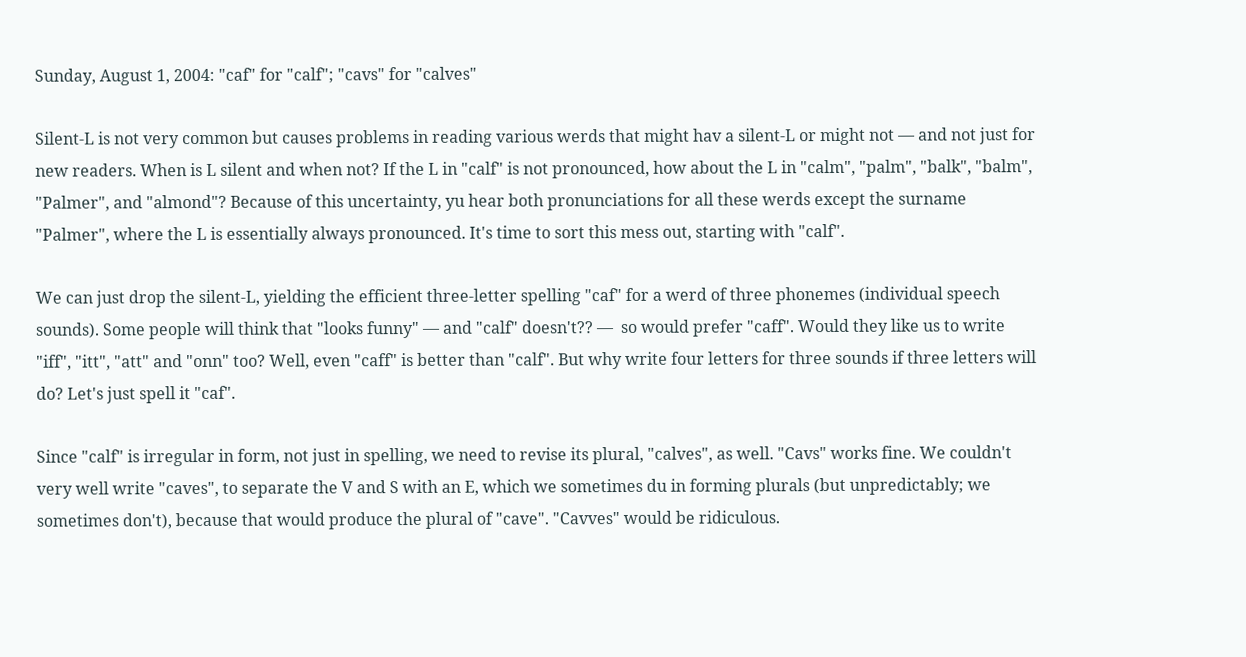Sunday, August 1, 2004: "caf" for "calf"; "cavs" for "calves"

Silent-L is not very common but causes problems in reading various werds that might hav a silent-L or might not — and not just for new readers. When is L silent and when not? If the L in "calf" is not pronounced, how about the L in "calm", "palm", "balk", "balm", "Palmer", and "almond"? Because of this uncertainty, yu hear both pronunciations for all these werds except the surname "Palmer", where the L is essentially always pronounced. It's time to sort this mess out, starting with "calf".

We can just drop the silent-L, yielding the efficient three-letter spelling "caf" for a werd of three phonemes (individual speech sounds). Some people will think that "looks funny" — and "calf" doesn't?? —  so would prefer "caff". Would they like us to write "iff", "itt", "att" and "onn" too? Well, even "caff" is better than "calf". But why write four letters for three sounds if three letters will do? Let's just spell it "caf".

Since "calf" is irregular in form, not just in spelling, we need to revise its plural, "calves", as well. "Cavs" works fine. We couldn't very well write "caves", to separate the V and S with an E, which we sometimes du in forming plurals (but unpredictably; we sometimes don't), because that would produce the plural of "cave". "Cavves" would be ridiculous.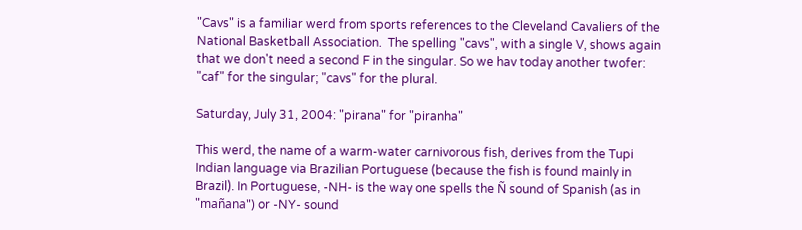"Cavs" is a familiar werd from sports references to the Cleveland Cavaliers of the National Basketball Association.  The spelling "cavs", with a single V, shows again that we don't need a second F in the singular. So we hav today another twofer: "caf" for the singular; "cavs" for the plural.

Saturday, July 31, 2004: "pirana" for "piranha"

This werd, the name of a warm-water carnivorous fish, derives from the Tupi Indian language via Brazilian Portuguese (because the fish is found mainly in Brazil). In Portuguese, -NH- is the way one spells the Ñ sound of Spanish (as in "mañana") or -NY- sound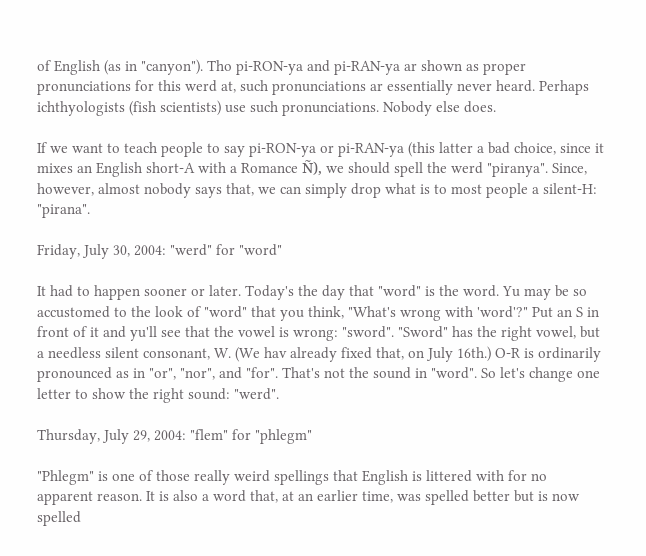of English (as in "canyon"). Tho pi-RON-ya and pi-RAN-ya ar shown as proper pronunciations for this werd at, such pronunciations ar essentially never heard. Perhaps ichthyologists (fish scientists) use such pronunciations. Nobody else does.

If we want to teach people to say pi-RON-ya or pi-RAN-ya (this latter a bad choice, since it mixes an English short-A with a Romance Ñ), we should spell the werd "piranya". Since, however, almost nobody says that, we can simply drop what is to most people a silent-H: "pirana".

Friday, July 30, 2004: "werd" for "word"

It had to happen sooner or later. Today's the day that "word" is the word. Yu may be so accustomed to the look of "word" that you think, "What's wrong with 'word'?" Put an S in front of it and yu'll see that the vowel is wrong: "sword". "Sword" has the right vowel, but a needless silent consonant, W. (We hav already fixed that, on July 16th.) O-R is ordinarily pronounced as in "or", "nor", and "for". That's not the sound in "word". So let's change one letter to show the right sound: "werd".

Thursday, July 29, 2004: "flem" for "phlegm"

"Phlegm" is one of those really weird spellings that English is littered with for no apparent reason. It is also a word that, at an earlier time, was spelled better but is now spelled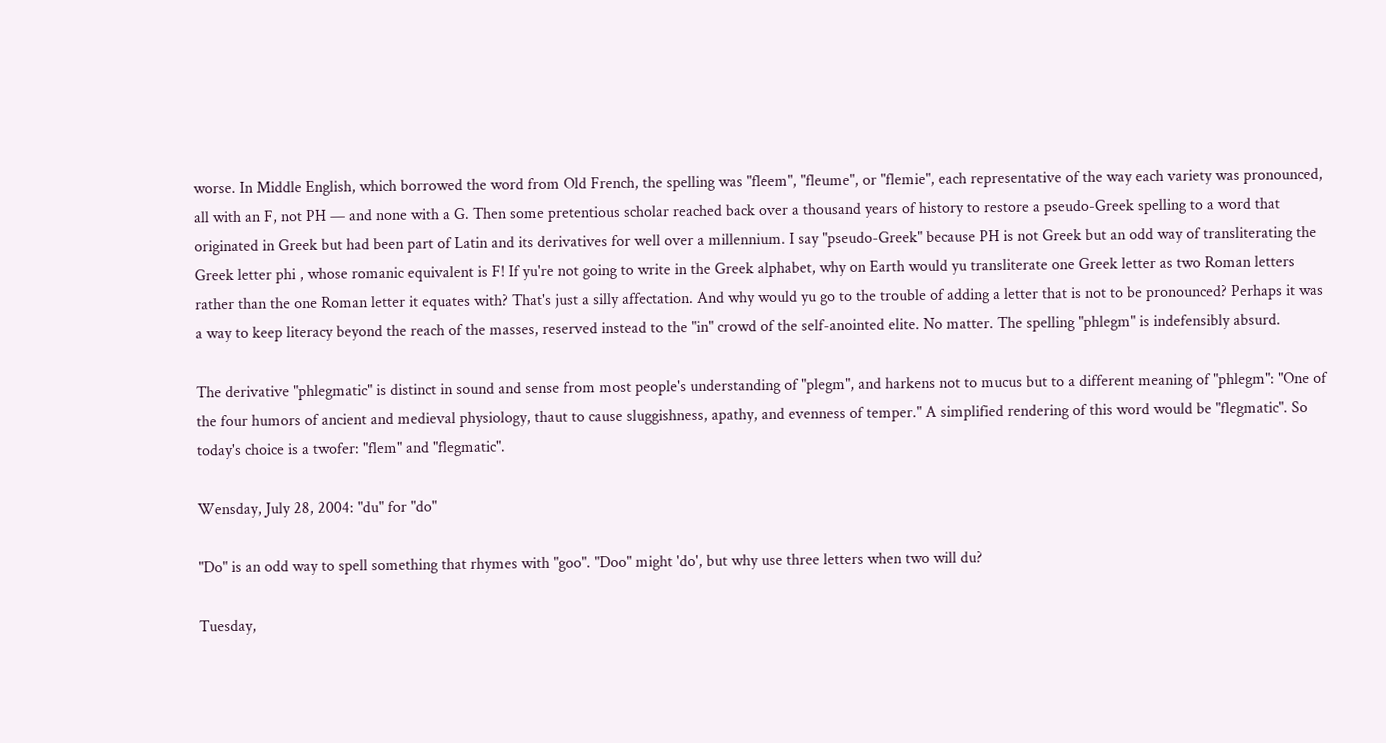worse. In Middle English, which borrowed the word from Old French, the spelling was "fleem", "fleume", or "flemie", each representative of the way each variety was pronounced, all with an F, not PH — and none with a G. Then some pretentious scholar reached back over a thousand years of history to restore a pseudo-Greek spelling to a word that originated in Greek but had been part of Latin and its derivatives for well over a millennium. I say "pseudo-Greek" because PH is not Greek but an odd way of transliterating the Greek letter phi , whose romanic equivalent is F! If yu're not going to write in the Greek alphabet, why on Earth would yu transliterate one Greek letter as two Roman letters rather than the one Roman letter it equates with? That's just a silly affectation. And why would yu go to the trouble of adding a letter that is not to be pronounced? Perhaps it was a way to keep literacy beyond the reach of the masses, reserved instead to the "in" crowd of the self-anointed elite. No matter. The spelling "phlegm" is indefensibly absurd.

The derivative "phlegmatic" is distinct in sound and sense from most people's understanding of "plegm", and harkens not to mucus but to a different meaning of "phlegm": "One of the four humors of ancient and medieval physiology, thaut to cause sluggishness, apathy, and evenness of temper." A simplified rendering of this word would be "flegmatic". So today's choice is a twofer: "flem" and "flegmatic".

Wensday, July 28, 2004: "du" for "do"

"Do" is an odd way to spell something that rhymes with "goo". "Doo" might 'do', but why use three letters when two will du?

Tuesday,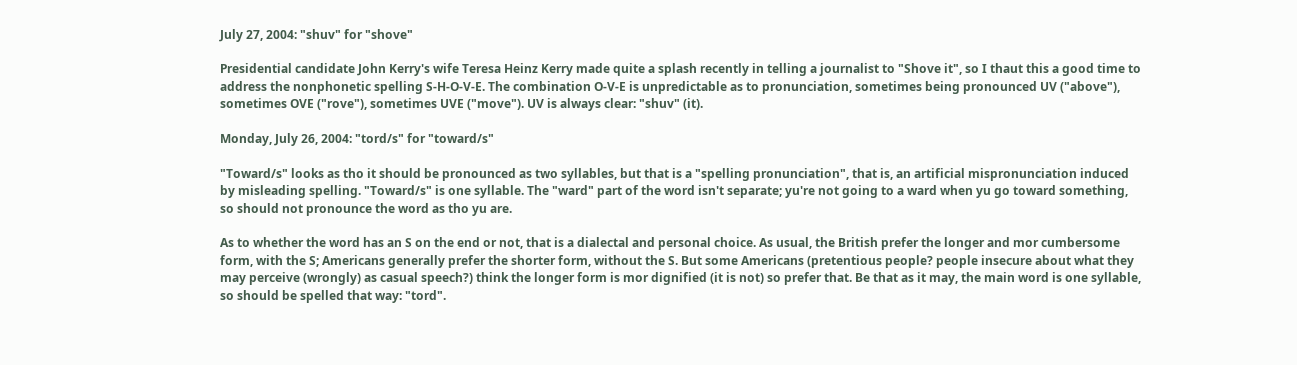July 27, 2004: "shuv" for "shove"

Presidential candidate John Kerry's wife Teresa Heinz Kerry made quite a splash recently in telling a journalist to "Shove it", so I thaut this a good time to address the nonphonetic spelling S-H-O-V-E. The combination O-V-E is unpredictable as to pronunciation, sometimes being pronounced UV ("above"), sometimes OVE ("rove"), sometimes UVE ("move"). UV is always clear: "shuv" (it).

Monday, July 26, 2004: "tord/s" for "toward/s"

"Toward/s" looks as tho it should be pronounced as two syllables, but that is a "spelling pronunciation", that is, an artificial mispronunciation induced by misleading spelling. "Toward/s" is one syllable. The "ward" part of the word isn't separate; yu're not going to a ward when yu go toward something, so should not pronounce the word as tho yu are.

As to whether the word has an S on the end or not, that is a dialectal and personal choice. As usual, the British prefer the longer and mor cumbersome form, with the S; Americans generally prefer the shorter form, without the S. But some Americans (pretentious people? people insecure about what they may perceive (wrongly) as casual speech?) think the longer form is mor dignified (it is not) so prefer that. Be that as it may, the main word is one syllable, so should be spelled that way: "tord".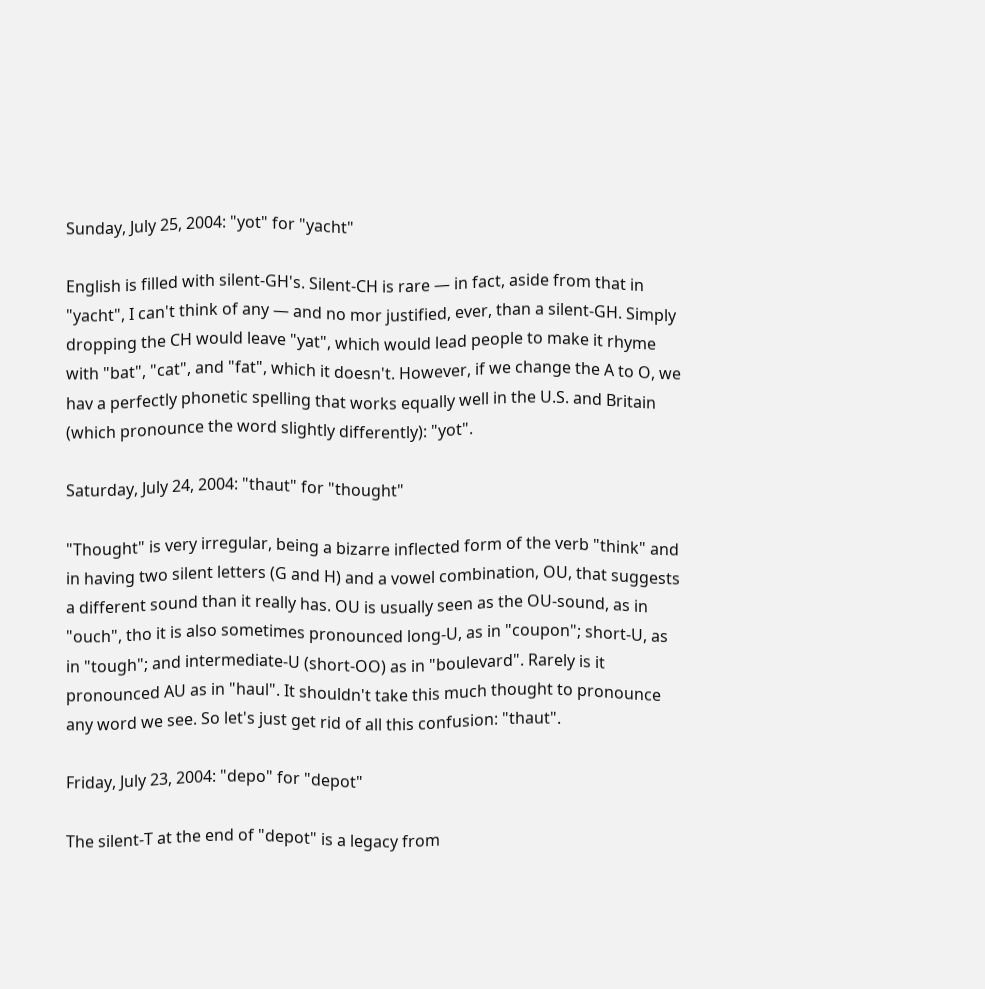Sunday, July 25, 2004: "yot" for "yacht"

English is filled with silent-GH's. Silent-CH is rare — in fact, aside from that in "yacht", I can't think of any — and no mor justified, ever, than a silent-GH. Simply dropping the CH would leave "yat", which would lead people to make it rhyme with "bat", "cat", and "fat", which it doesn't. However, if we change the A to O, we hav a perfectly phonetic spelling that works equally well in the U.S. and Britain (which pronounce the word slightly differently): "yot".

Saturday, July 24, 2004: "thaut" for "thought"

"Thought" is very irregular, being a bizarre inflected form of the verb "think" and in having two silent letters (G and H) and a vowel combination, OU, that suggests a different sound than it really has. OU is usually seen as the OU-sound, as in "ouch", tho it is also sometimes pronounced long-U, as in "coupon"; short-U, as in "tough"; and intermediate-U (short-OO) as in "boulevard". Rarely is it pronounced AU as in "haul". It shouldn't take this much thought to pronounce any word we see. So let's just get rid of all this confusion: "thaut".

Friday, July 23, 2004: "depo" for "depot"

The silent-T at the end of "depot" is a legacy from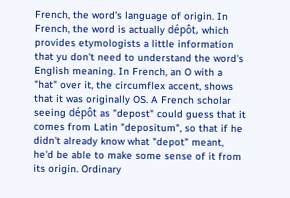French, the word's language of origin. In French, the word is actually dépôt, which provides etymologists a little information that yu don't need to understand the word's English meaning. In French, an O with a "hat" over it, the circumflex accent, shows that it was originally OS. A French scholar seeing dépôt as "depost" could guess that it comes from Latin "depositum", so that if he didn't already know what "depot" meant, he'd be able to make some sense of it from its origin. Ordinary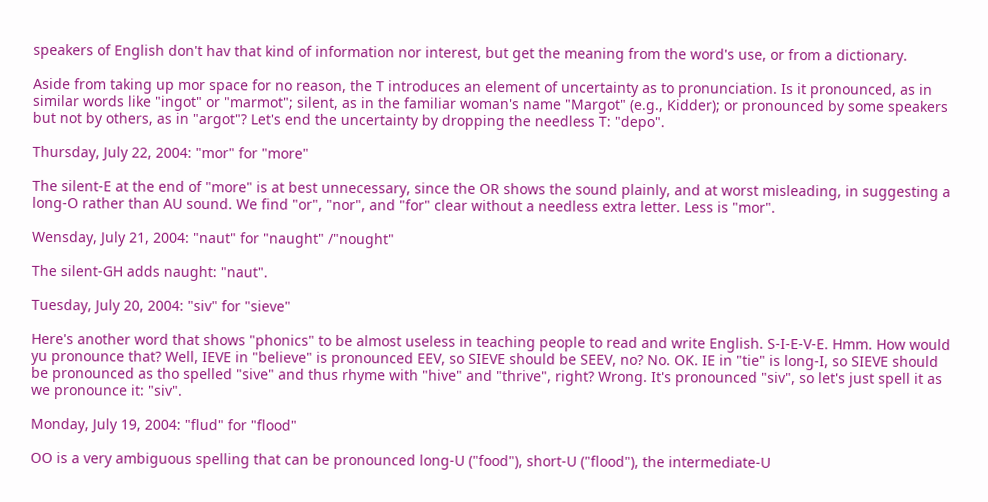speakers of English don't hav that kind of information nor interest, but get the meaning from the word's use, or from a dictionary.

Aside from taking up mor space for no reason, the T introduces an element of uncertainty as to pronunciation. Is it pronounced, as in similar words like "ingot" or "marmot"; silent, as in the familiar woman's name "Margot" (e.g., Kidder); or pronounced by some speakers but not by others, as in "argot"? Let's end the uncertainty by dropping the needless T: "depo".

Thursday, July 22, 2004: "mor" for "more"

The silent-E at the end of "more" is at best unnecessary, since the OR shows the sound plainly, and at worst misleading, in suggesting a long-O rather than AU sound. We find "or", "nor", and "for" clear without a needless extra letter. Less is "mor".

Wensday, July 21, 2004: "naut" for "naught" /"nought"

The silent-GH adds naught: "naut".

Tuesday, July 20, 2004: "siv" for "sieve"

Here's another word that shows "phonics" to be almost useless in teaching people to read and write English. S-I-E-V-E. Hmm. How would yu pronounce that? Well, IEVE in "believe" is pronounced EEV, so SIEVE should be SEEV, no? No. OK. IE in "tie" is long-I, so SIEVE should be pronounced as tho spelled "sive" and thus rhyme with "hive" and "thrive", right? Wrong. It's pronounced "siv", so let's just spell it as we pronounce it: "siv".

Monday, July 19, 2004: "flud" for "flood"

OO is a very ambiguous spelling that can be pronounced long-U ("food"), short-U ("flood"), the intermediate-U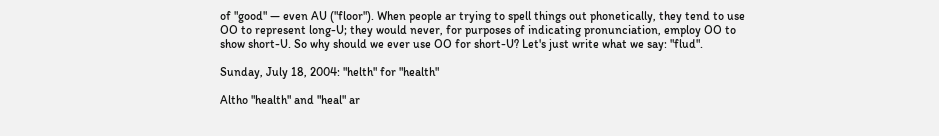of "good" — even AU ("floor"). When people ar trying to spell things out phonetically, they tend to use OO to represent long-U; they would never, for purposes of indicating pronunciation, employ OO to show short-U. So why should we ever use OO for short-U? Let's just write what we say: "flud".

Sunday, July 18, 2004: "helth" for "health"

Altho "health" and "heal" ar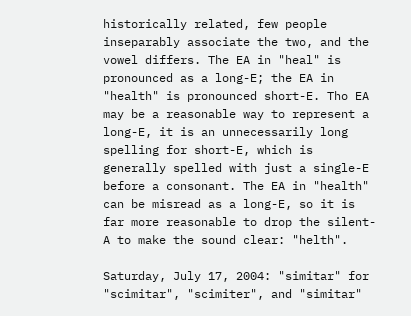historically related, few people inseparably associate the two, and the vowel differs. The EA in "heal" is pronounced as a long-E; the EA in "health" is pronounced short-E. Tho EA may be a reasonable way to represent a long-E, it is an unnecessarily long spelling for short-E, which is generally spelled with just a single-E before a consonant. The EA in "health" can be misread as a long-E, so it is far more reasonable to drop the silent-A to make the sound clear: "helth".

Saturday, July 17, 2004: "simitar" for "scimitar", "scimiter", and "simitar"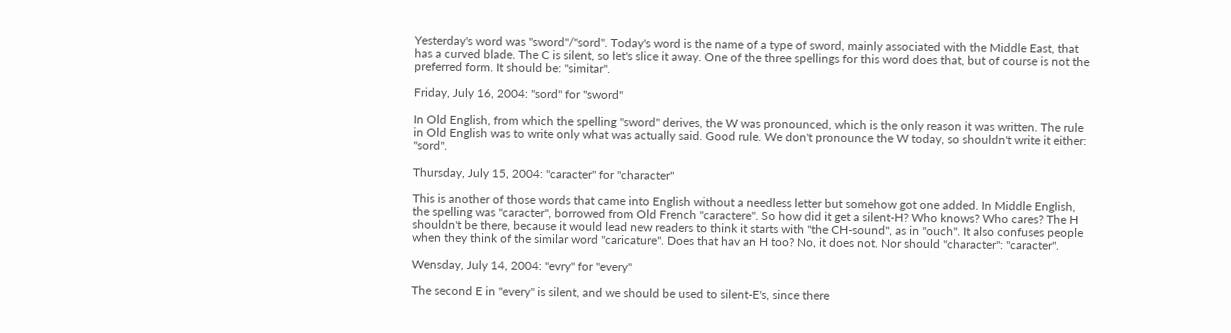Yesterday's word was "sword"/"sord". Today's word is the name of a type of sword, mainly associated with the Middle East, that has a curved blade. The C is silent, so let's slice it away. One of the three spellings for this word does that, but of course is not the preferred form. It should be: "simitar".

Friday, July 16, 2004: "sord" for "sword"

In Old English, from which the spelling "sword" derives, the W was pronounced, which is the only reason it was written. The rule in Old English was to write only what was actually said. Good rule. We don't pronounce the W today, so shouldn't write it either: "sord".

Thursday, July 15, 2004: "caracter" for "character"

This is another of those words that came into English without a needless letter but somehow got one added. In Middle English, the spelling was "caracter", borrowed from Old French "caractere". So how did it get a silent-H? Who knows? Who cares? The H shouldn't be there, because it would lead new readers to think it starts with "the CH-sound", as in "ouch". It also confuses people when they think of the similar word "caricature". Does that hav an H too? No, it does not. Nor should "character": "caracter".

Wensday, July 14, 2004: "evry" for "every"

The second E in "every" is silent, and we should be used to silent-E's, since there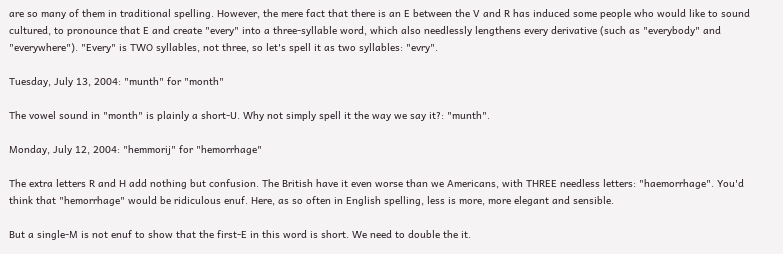are so many of them in traditional spelling. However, the mere fact that there is an E between the V and R has induced some people who would like to sound cultured, to pronounce that E and create "every" into a three-syllable word, which also needlessly lengthens every derivative (such as "everybody" and "everywhere"). "Every" is TWO syllables, not three, so let's spell it as two syllables: "evry".

Tuesday, July 13, 2004: "munth" for "month"

The vowel sound in "month" is plainly a short-U. Why not simply spell it the way we say it?: "munth".

Monday, July 12, 2004: "hemmorij" for "hemorrhage"

The extra letters R and H add nothing but confusion. The British have it even worse than we Americans, with THREE needless letters: "haemorrhage". You'd think that "hemorrhage" would be ridiculous enuf. Here, as so often in English spelling, less is more, more elegant and sensible.

But a single-M is not enuf to show that the first-E in this word is short. We need to double the it.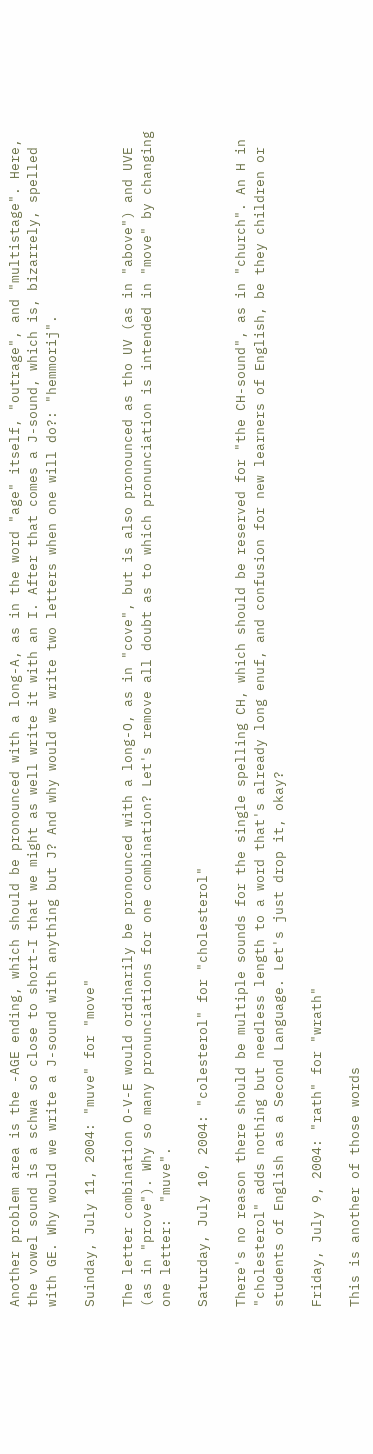Another problem area is the -AGE ending, which should be pronounced with a long-A, as in the word "age" itself, "outrage", and "multistage". Here, the vowel sound is a schwa so close to short-I that we might as well write it with an I. After that comes a J-sound, which is, bizarrely, spelled with GE. Why would we write a J-sound with anything but J? And why would we write two letters when one will do?: "hemmorij".

Suinday, July 11, 2004: "muve" for "move"

The letter combination O-V-E would ordinarily be pronounced with a long-O, as in "cove", but is also pronounced as tho UV (as in "above") and UVE (as in "prove"). Why so many pronunciations for one combination? Let's remove all doubt as to which pronunciation is intended in "move" by changing one letter:  "muve".

Saturday, July 10, 2004: "colesterol" for "cholesterol"

There's no reason there should be multiple sounds for the single spelling CH, which should be reserved for "the CH-sound", as in "church". An H in "cholesterol" adds nothing but needless length to a word that's already long enuf, and confusion for new learners of English, be they children or students of English as a Second Language. Let's just drop it, okay?

Friday, July 9, 2004: "rath" for "wrath"

This is another of those words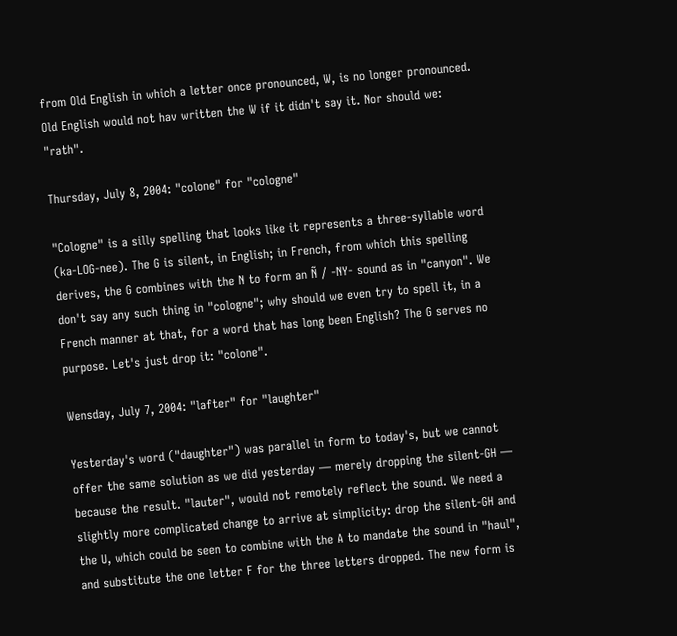from Old English in which a letter once pronounced, W, is no longer pronounced. Old English would not hav written the W if it didn't say it. Nor should we: "rath".

Thursday, July 8, 2004: "colone" for "cologne"

"Cologne" is a silly spelling that looks like it represents a three-syllable word (ka-LOG-nee). The G is silent, in English; in French, from which this spelling derives, the G combines with the N to form an Ñ / -NY- sound as in "canyon". We don't say any such thing in "cologne"; why should we even try to spell it, in a French manner at that, for a word that has long been English? The G serves no purpose. Let's just drop it: "colone".

Wensday, July 7, 2004: "lafter" for "laughter"

Yesterday's word ("daughter") was parallel in form to today's, but we cannot offer the same solution as we did yesterday — merely dropping the silent-GH — because the result. "lauter", would not remotely reflect the sound. We need a slightly more complicated change to arrive at simplicity: drop the silent-GH and the U, which could be seen to combine with the A to mandate the sound in "haul", and substitute the one letter F for the three letters dropped. The new form is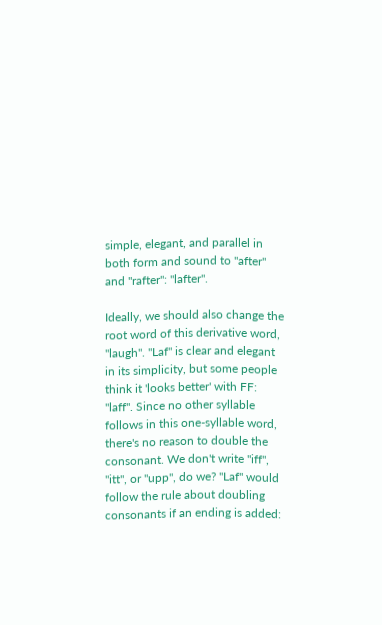simple, elegant, and parallel in both form and sound to "after" and "rafter": "lafter".

Ideally, we should also change the root word of this derivative word, "laugh". "Laf" is clear and elegant in its simplicity, but some people think it 'looks better' with FF: "laff". Since no other syllable follows in this one-syllable word, there's no reason to double the consonant. We don't write "iff", "itt", or "upp", do we? "Laf" would follow the rule about doubling consonants if an ending is added: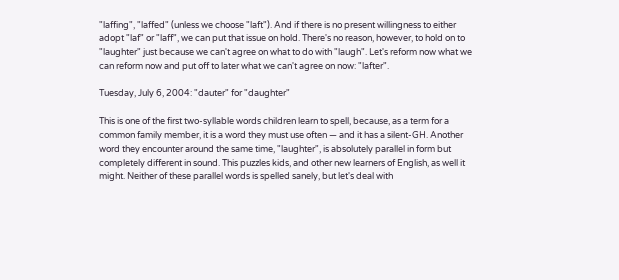"laffing", "laffed" (unless we choose "laft"). And if there is no present willingness to either adopt "laf" or "laff", we can put that issue on hold. There's no reason, however, to hold on to "laughter" just because we can't agree on what to do with "laugh". Let's reform now what we can reform now and put off to later what we can't agree on now: "lafter".

Tuesday, July 6, 2004: "dauter" for "daughter"

This is one of the first two-syllable words children learn to spell, because, as a term for a common family member, it is a word they must use often — and it has a silent-GH. Another word they encounter around the same time, "laughter", is absolutely parallel in form but completely different in sound. This puzzles kids, and other new learners of English, as well it might. Neither of these parallel words is spelled sanely, but let's deal with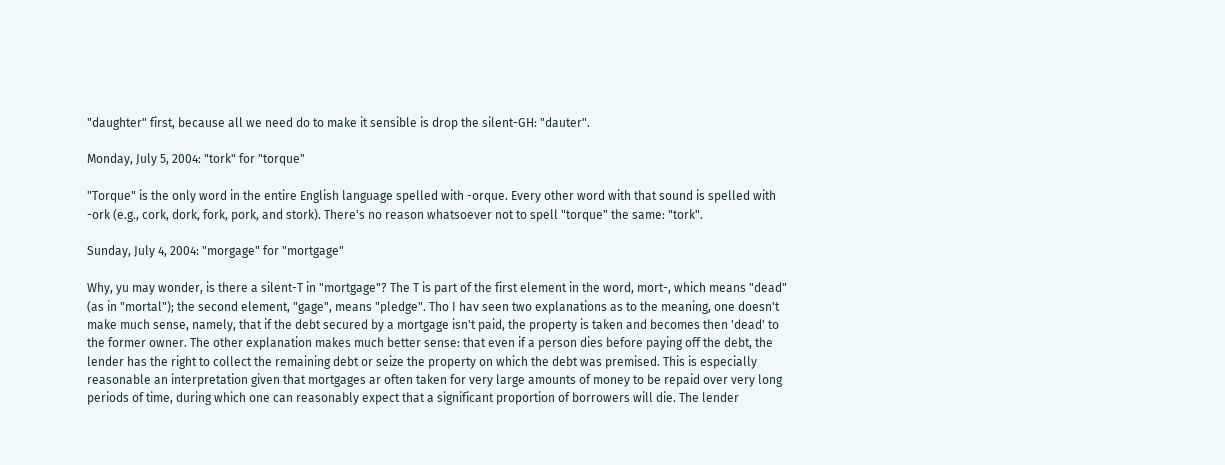"daughter" first, because all we need do to make it sensible is drop the silent-GH: "dauter".

Monday, July 5, 2004: "tork" for "torque"

"Torque" is the only word in the entire English language spelled with -orque. Every other word with that sound is spelled with -ork (e.g., cork, dork, fork, pork, and stork). There's no reason whatsoever not to spell "torque" the same: "tork".

Sunday, July 4, 2004: "morgage" for "mortgage"

Why, yu may wonder, is there a silent-T in "mortgage"? The T is part of the first element in the word, mort-, which means "dead" (as in "mortal"); the second element, "gage", means "pledge". Tho I hav seen two explanations as to the meaning, one doesn't make much sense, namely, that if the debt secured by a mortgage isn't paid, the property is taken and becomes then 'dead' to the former owner. The other explanation makes much better sense: that even if a person dies before paying off the debt, the lender has the right to collect the remaining debt or seize the property on which the debt was premised. This is especially reasonable an interpretation given that mortgages ar often taken for very large amounts of money to be repaid over very long periods of time, during which one can reasonably expect that a significant proportion of borrowers will die. The lender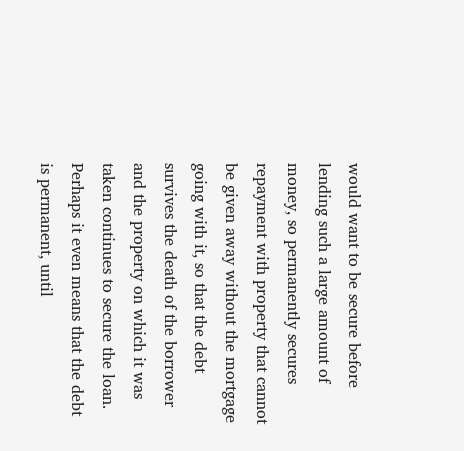would want to be secure before lending such a large amount of money, so permanently secures repayment with property that cannot be given away without the mortgage going with it, so that the debt survives the death of the borrower and the property on which it was taken continues to secure the loan. Perhaps it even means that the debt is permanent, until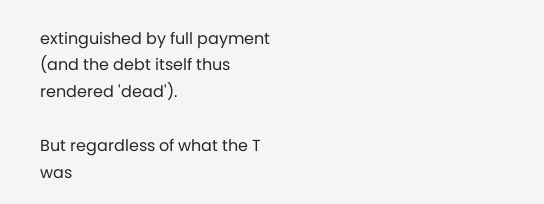extinguished by full payment (and the debt itself thus rendered 'dead').

But regardless of what the T was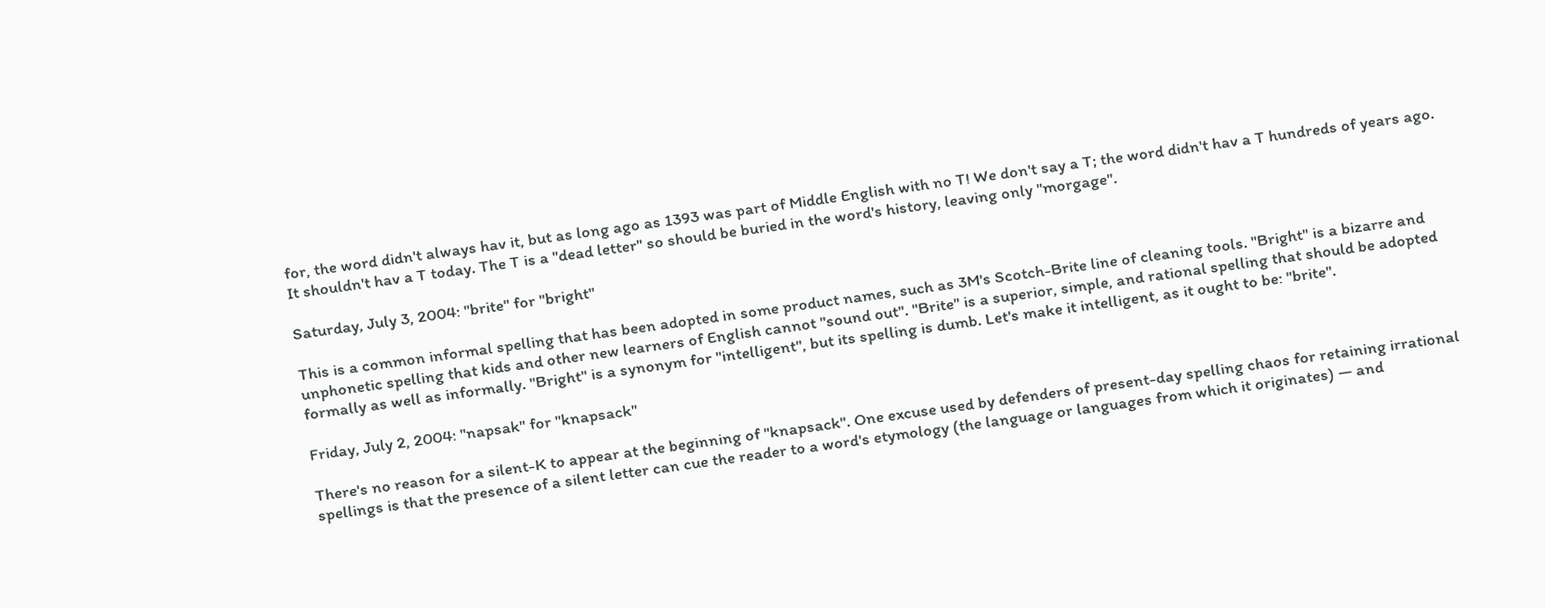for, the word didn't always hav it, but as long ago as 1393 was part of Middle English with no T! We don't say a T; the word didn't hav a T hundreds of years ago. It shouldn't hav a T today. The T is a "dead letter" so should be buried in the word's history, leaving only "morgage".

Saturday, July 3, 2004: "brite" for "bright"

This is a common informal spelling that has been adopted in some product names, such as 3M's Scotch-Brite line of cleaning tools. "Bright" is a bizarre and unphonetic spelling that kids and other new learners of English cannot "sound out". "Brite" is a superior, simple, and rational spelling that should be adopted formally as well as informally. "Bright" is a synonym for "intelligent", but its spelling is dumb. Let's make it intelligent, as it ought to be: "brite".

Friday, July 2, 2004: "napsak" for "knapsack"

There's no reason for a silent-K to appear at the beginning of "knapsack". One excuse used by defenders of present-day spelling chaos for retaining irrational spellings is that the presence of a silent letter can cue the reader to a word's etymology (the language or languages from which it originates) — and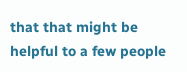that that might be helpful to a few people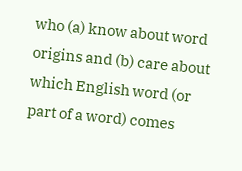who (a) know about word origins and (b) care about which English word (or part of a word) comes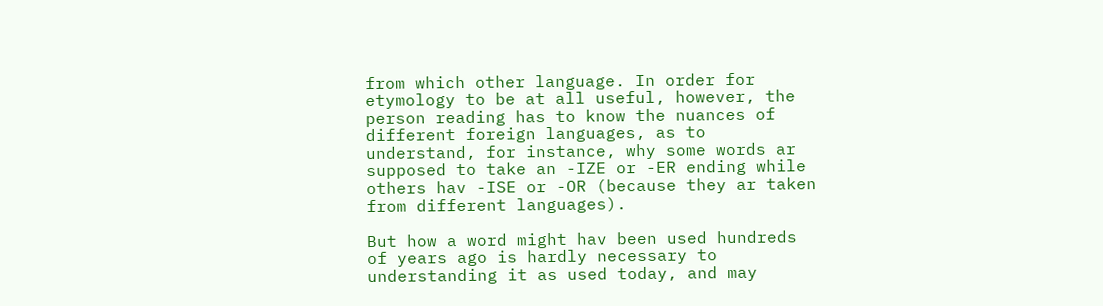from which other language. In order for etymology to be at all useful, however, the person reading has to know the nuances of different foreign languages, as to understand, for instance, why some words ar supposed to take an -IZE or -ER ending while others hav -ISE or -OR (because they ar taken from different languages).

But how a word might hav been used hundreds of years ago is hardly necessary to understanding it as used today, and may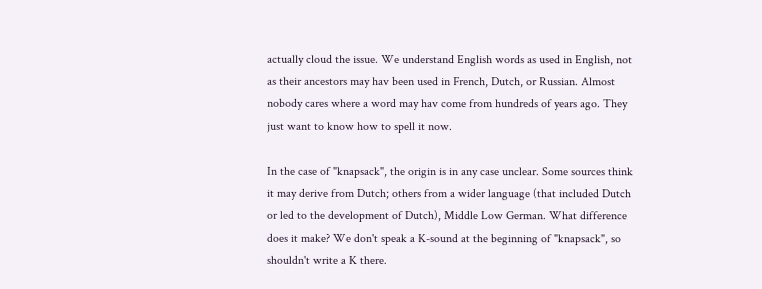actually cloud the issue. We understand English words as used in English, not as their ancestors may hav been used in French, Dutch, or Russian. Almost nobody cares where a word may hav come from hundreds of years ago. They just want to know how to spell it now.

In the case of "knapsack", the origin is in any case unclear. Some sources think it may derive from Dutch; others from a wider language (that included Dutch or led to the development of Dutch), Middle Low German. What difference does it make? We don't speak a K-sound at the beginning of "knapsack", so shouldn't write a K there.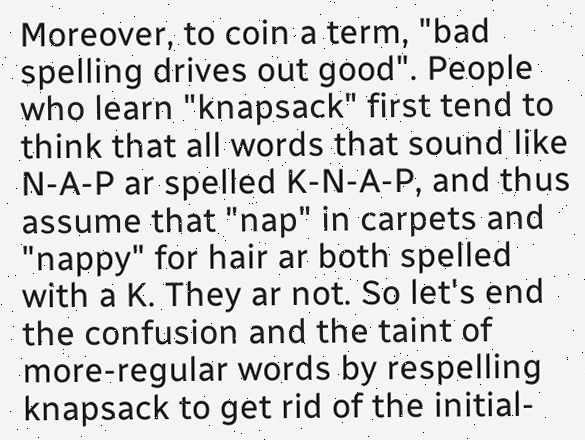Moreover, to coin a term, "bad spelling drives out good". People who learn "knapsack" first tend to think that all words that sound like N-A-P ar spelled K-N-A-P, and thus assume that "nap" in carpets and "nappy" for hair ar both spelled with a K. They ar not. So let's end the confusion and the taint of more-regular words by respelling knapsack to get rid of the initial-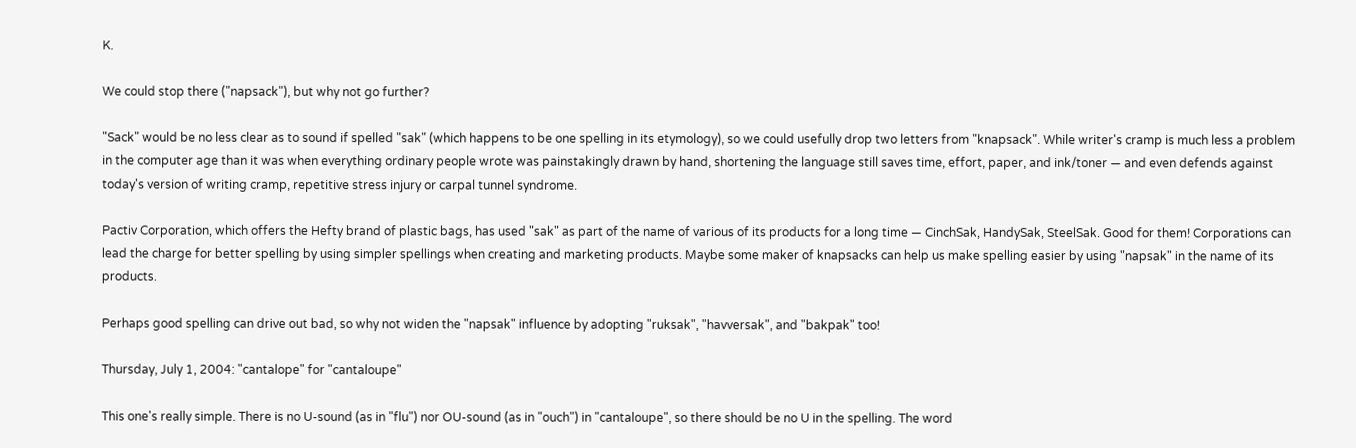K.

We could stop there ("napsack"), but why not go further?

"Sack" would be no less clear as to sound if spelled "sak" (which happens to be one spelling in its etymology), so we could usefully drop two letters from "knapsack". While writer's cramp is much less a problem in the computer age than it was when everything ordinary people wrote was painstakingly drawn by hand, shortening the language still saves time, effort, paper, and ink/toner — and even defends against today's version of writing cramp, repetitive stress injury or carpal tunnel syndrome.

Pactiv Corporation, which offers the Hefty brand of plastic bags, has used "sak" as part of the name of various of its products for a long time — CinchSak, HandySak, SteelSak. Good for them! Corporations can lead the charge for better spelling by using simpler spellings when creating and marketing products. Maybe some maker of knapsacks can help us make spelling easier by using "napsak" in the name of its products.

Perhaps good spelling can drive out bad, so why not widen the "napsak" influence by adopting "ruksak", "havversak", and "bakpak" too!

Thursday, July 1, 2004: "cantalope" for "cantaloupe"

This one's really simple. There is no U-sound (as in "flu") nor OU-sound (as in "ouch") in "cantaloupe", so there should be no U in the spelling. The word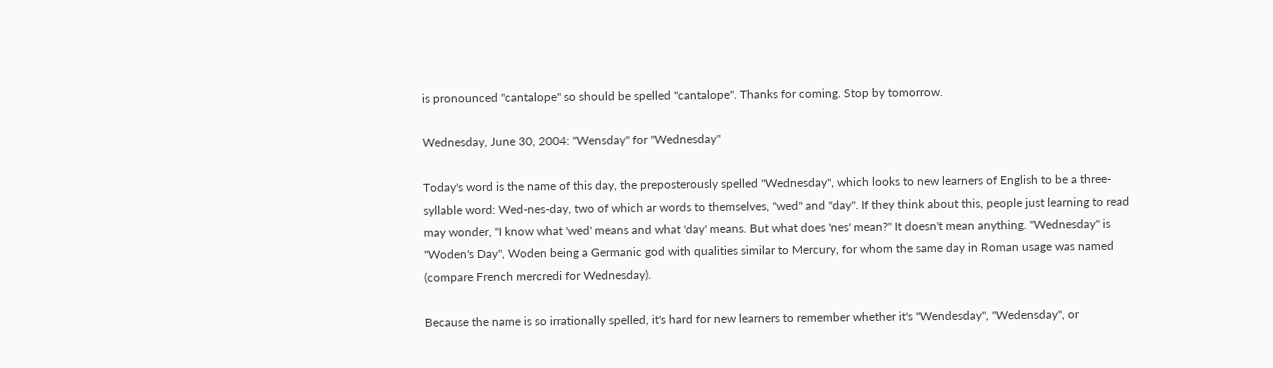is pronounced "cantalope" so should be spelled "cantalope". Thanks for coming. Stop by tomorrow.

Wednesday, June 30, 2004: "Wensday" for "Wednesday"

Today's word is the name of this day, the preposterously spelled "Wednesday", which looks to new learners of English to be a three-syllable word: Wed-nes-day, two of which ar words to themselves, "wed" and "day". If they think about this, people just learning to read may wonder, "I know what 'wed' means and what 'day' means. But what does 'nes' mean?" It doesn't mean anything. "Wednesday" is "Woden's Day", Woden being a Germanic god with qualities similar to Mercury, for whom the same day in Roman usage was named (compare French mercredi for Wednesday).

Because the name is so irrationally spelled, it's hard for new learners to remember whether it's "Wendesday", "Wedensday", or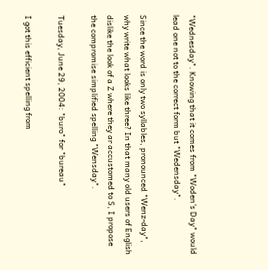"Wednesday". Knowing that it comes from "Woden's Day" would lead one not to the correct form but "Wedensday".

Since the word is only two syllables, pronounced "Wenz-day", why write what looks like three? In that many old users of English dislike the look of a Z where they ar accustomed to S, I propose the compromise simplified spelling "Wensday".

Tuesday, June 29, 2004: "buro" for "bureau"

I got this efficient spelling from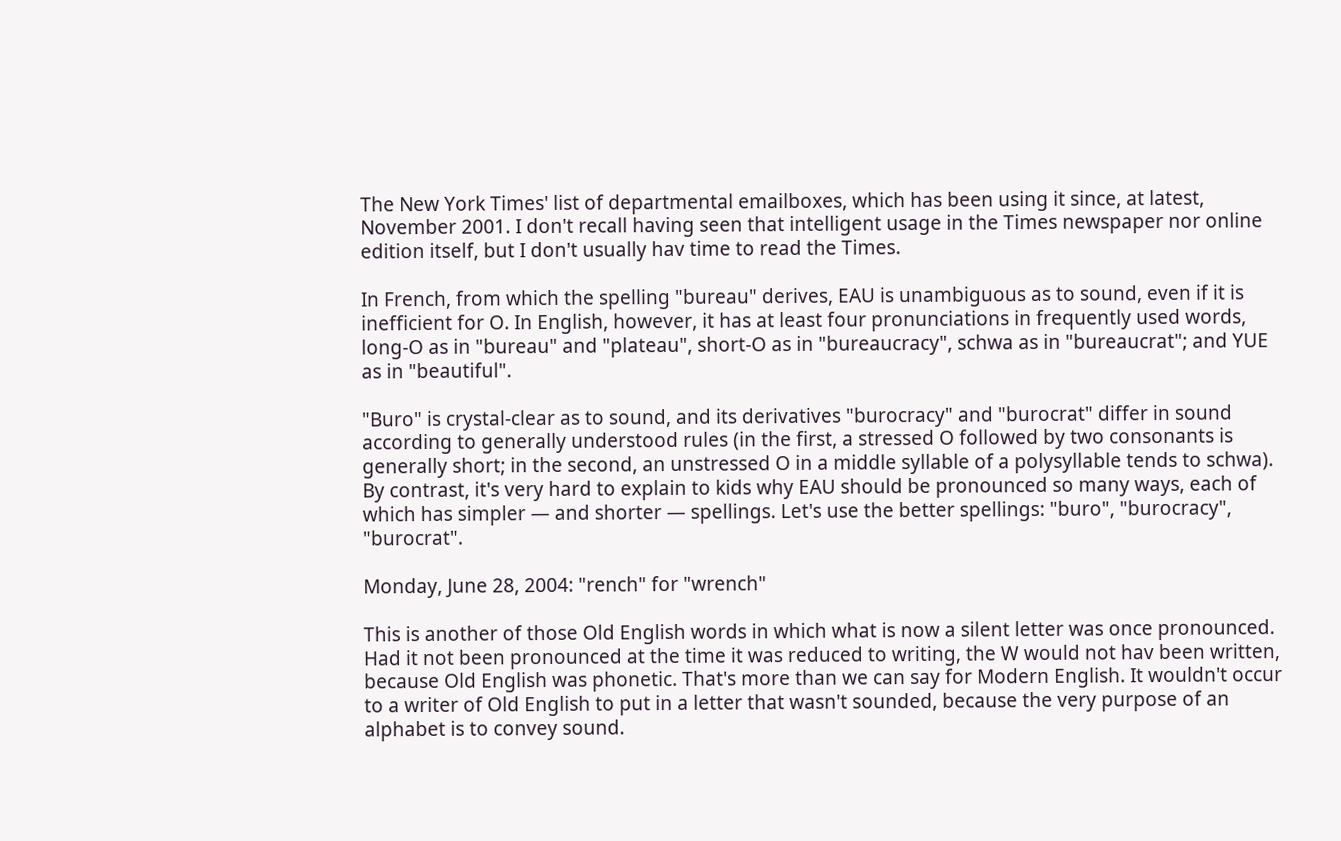The New York Times' list of departmental emailboxes, which has been using it since, at latest, November 2001. I don't recall having seen that intelligent usage in the Times newspaper nor online edition itself, but I don't usually hav time to read the Times.

In French, from which the spelling "bureau" derives, EAU is unambiguous as to sound, even if it is inefficient for O. In English, however, it has at least four pronunciations in frequently used words, long-O as in "bureau" and "plateau", short-O as in "bureaucracy", schwa as in "bureaucrat"; and YUE as in "beautiful".

"Buro" is crystal-clear as to sound, and its derivatives "burocracy" and "burocrat" differ in sound according to generally understood rules (in the first, a stressed O followed by two consonants is generally short; in the second, an unstressed O in a middle syllable of a polysyllable tends to schwa). By contrast, it's very hard to explain to kids why EAU should be pronounced so many ways, each of which has simpler — and shorter — spellings. Let's use the better spellings: "buro", "burocracy", "burocrat".

Monday, June 28, 2004: "rench" for "wrench"

This is another of those Old English words in which what is now a silent letter was once pronounced. Had it not been pronounced at the time it was reduced to writing, the W would not hav been written, because Old English was phonetic. That's more than we can say for Modern English. It wouldn't occur to a writer of Old English to put in a letter that wasn't sounded, because the very purpose of an alphabet is to convey sound.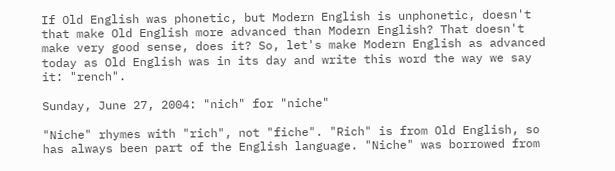If Old English was phonetic, but Modern English is unphonetic, doesn't that make Old English more advanced than Modern English? That doesn't make very good sense, does it? So, let's make Modern English as advanced today as Old English was in its day and write this word the way we say it: "rench".

Sunday, June 27, 2004: "nich" for "niche"

"Niche" rhymes with "rich", not "fiche". "Rich" is from Old English, so has always been part of the English language. "Niche" was borrowed from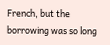French, but the borrowing was so long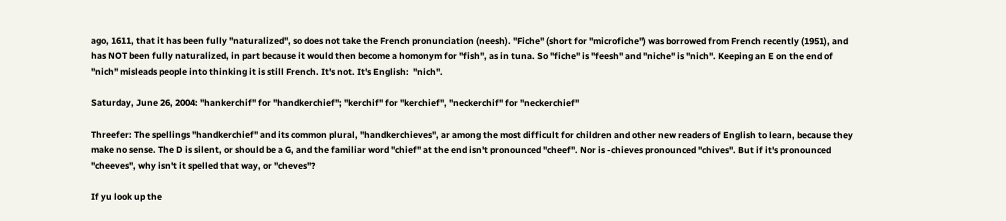ago, 1611, that it has been fully "naturalized", so does not take the French pronunciation (neesh). "Fiche" (short for "microfiche") was borrowed from French recently (1951), and has NOT been fully naturalized, in part because it would then become a homonym for "fish", as in tuna. So "fiche" is "feesh" and "niche" is "nich". Keeping an E on the end of "nich" misleads people into thinking it is still French. It's not. It's English:  "nich".

Saturday, June 26, 2004: "hankerchif" for "handkerchief"; "kerchif" for "kerchief", "neckerchif" for "neckerchief"

Threefer: The spellings "handkerchief" and its common plural, "handkerchieves", ar among the most difficult for children and other new readers of English to learn, because they make no sense. The D is silent, or should be a G, and the familiar word "chief" at the end isn't pronounced "cheef". Nor is -chieves pronounced "chives". But if it's pronounced "cheeves", why isn't it spelled that way, or "cheves"?

If yu look up the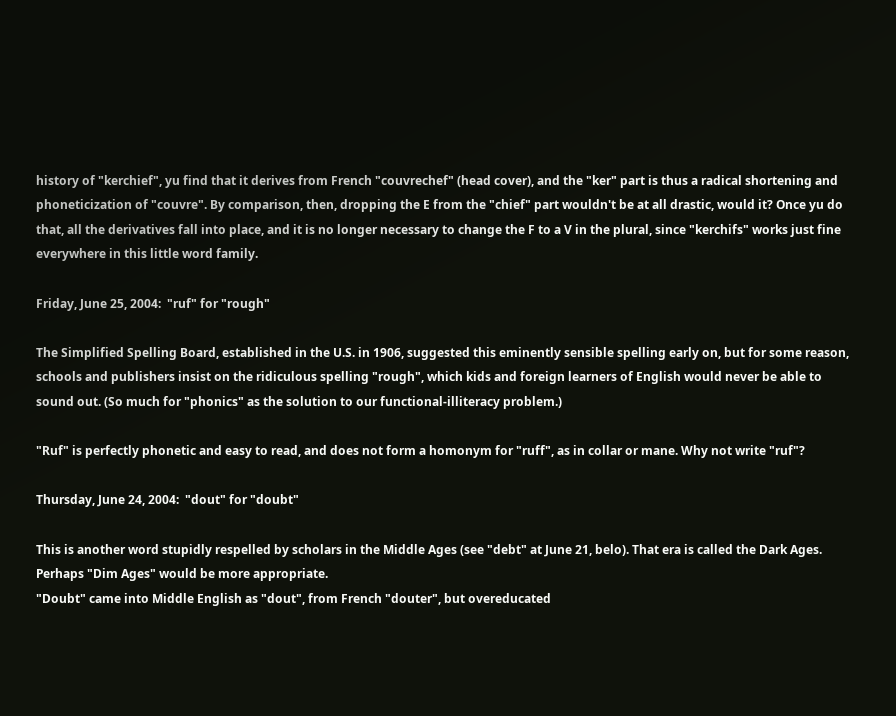history of "kerchief", yu find that it derives from French "couvrechef" (head cover), and the "ker" part is thus a radical shortening and phoneticization of "couvre". By comparison, then, dropping the E from the "chief" part wouldn't be at all drastic, would it? Once yu do that, all the derivatives fall into place, and it is no longer necessary to change the F to a V in the plural, since "kerchifs" works just fine everywhere in this little word family.

Friday, June 25, 2004:  "ruf" for "rough"

The Simplified Spelling Board, established in the U.S. in 1906, suggested this eminently sensible spelling early on, but for some reason, schools and publishers insist on the ridiculous spelling "rough", which kids and foreign learners of English would never be able to sound out. (So much for "phonics" as the solution to our functional-illiteracy problem.)

"Ruf" is perfectly phonetic and easy to read, and does not form a homonym for "ruff", as in collar or mane. Why not write "ruf"?

Thursday, June 24, 2004:  "dout" for "doubt"

This is another word stupidly respelled by scholars in the Middle Ages (see "debt" at June 21, belo). That era is called the Dark Ages. Perhaps "Dim Ages" would be more appropriate.
"Doubt" came into Middle English as "dout", from French "douter", but overeducated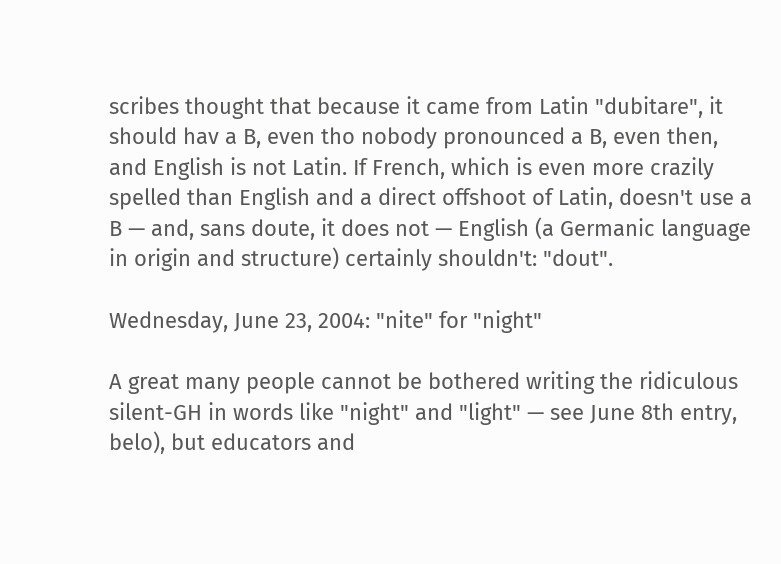scribes thought that because it came from Latin "dubitare", it should hav a B, even tho nobody pronounced a B, even then, and English is not Latin. If French, which is even more crazily spelled than English and a direct offshoot of Latin, doesn't use a B — and, sans doute, it does not — English (a Germanic language in origin and structure) certainly shouldn't: "dout".

Wednesday, June 23, 2004: "nite" for "night"

A great many people cannot be bothered writing the ridiculous silent-GH in words like "night" and "light" — see June 8th entry, belo), but educators and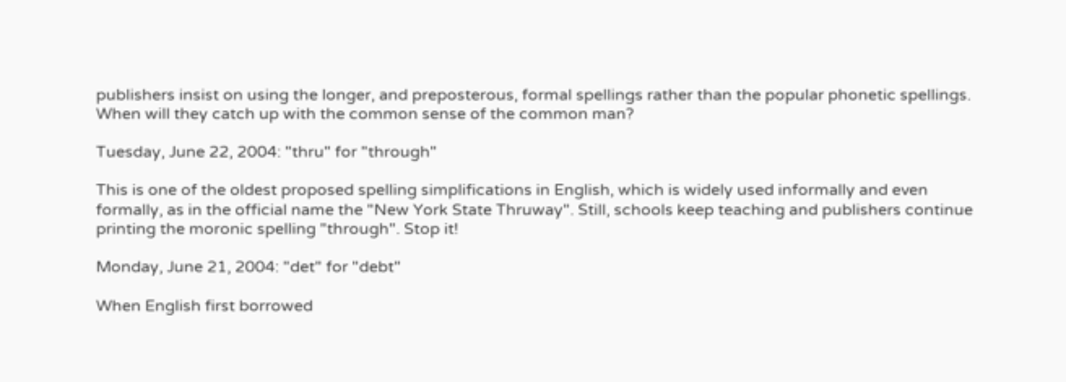publishers insist on using the longer, and preposterous, formal spellings rather than the popular phonetic spellings. When will they catch up with the common sense of the common man?

Tuesday, June 22, 2004: "thru" for "through"

This is one of the oldest proposed spelling simplifications in English, which is widely used informally and even formally, as in the official name the "New York State Thruway". Still, schools keep teaching and publishers continue printing the moronic spelling "through". Stop it!

Monday, June 21, 2004: "det" for "debt"

When English first borrowed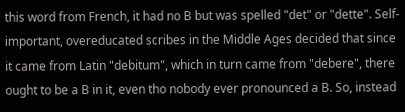this word from French, it had no B but was spelled "det" or "dette". Self-important, overeducated scribes in the Middle Ages decided that since it came from Latin "debitum", which in turn came from "debere", there ought to be a B in it, even tho nobody ever pronounced a B. So, instead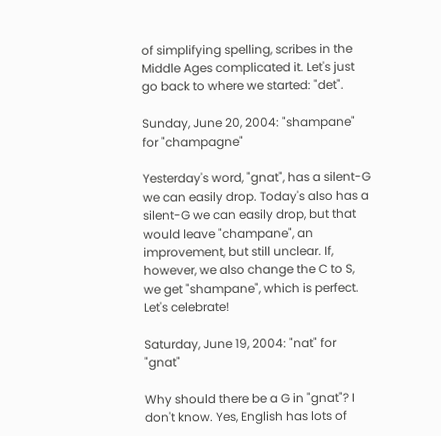of simplifying spelling, scribes in the Middle Ages complicated it. Let's just go back to where we started: "det".

Sunday, June 20, 2004: "shampane" for "champagne"

Yesterday's word, "gnat", has a silent-G we can easily drop. Today's also has a silent-G we can easily drop, but that would leave "champane", an improvement, but still unclear. If, however, we also change the C to S, we get "shampane", which is perfect. Let's celebrate!

Saturday, June 19, 2004: "nat" for "gnat"

Why should there be a G in "gnat"? I don't know. Yes, English has lots of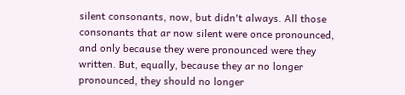silent consonants, now, but didn't always. All those consonants that ar now silent were once pronounced, and only because they were pronounced were they written. But, equally, because they ar no longer pronounced, they should no longer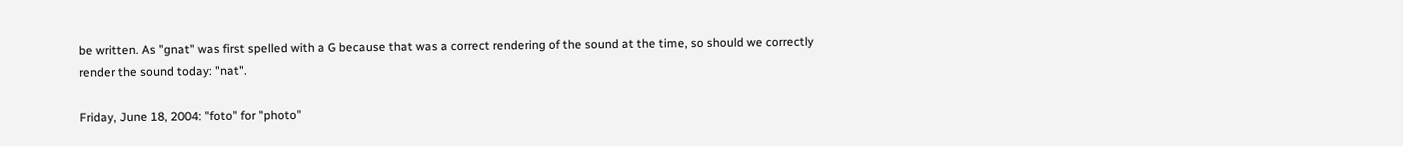be written. As "gnat" was first spelled with a G because that was a correct rendering of the sound at the time, so should we correctly render the sound today: "nat".

Friday, June 18, 2004: "foto" for "photo"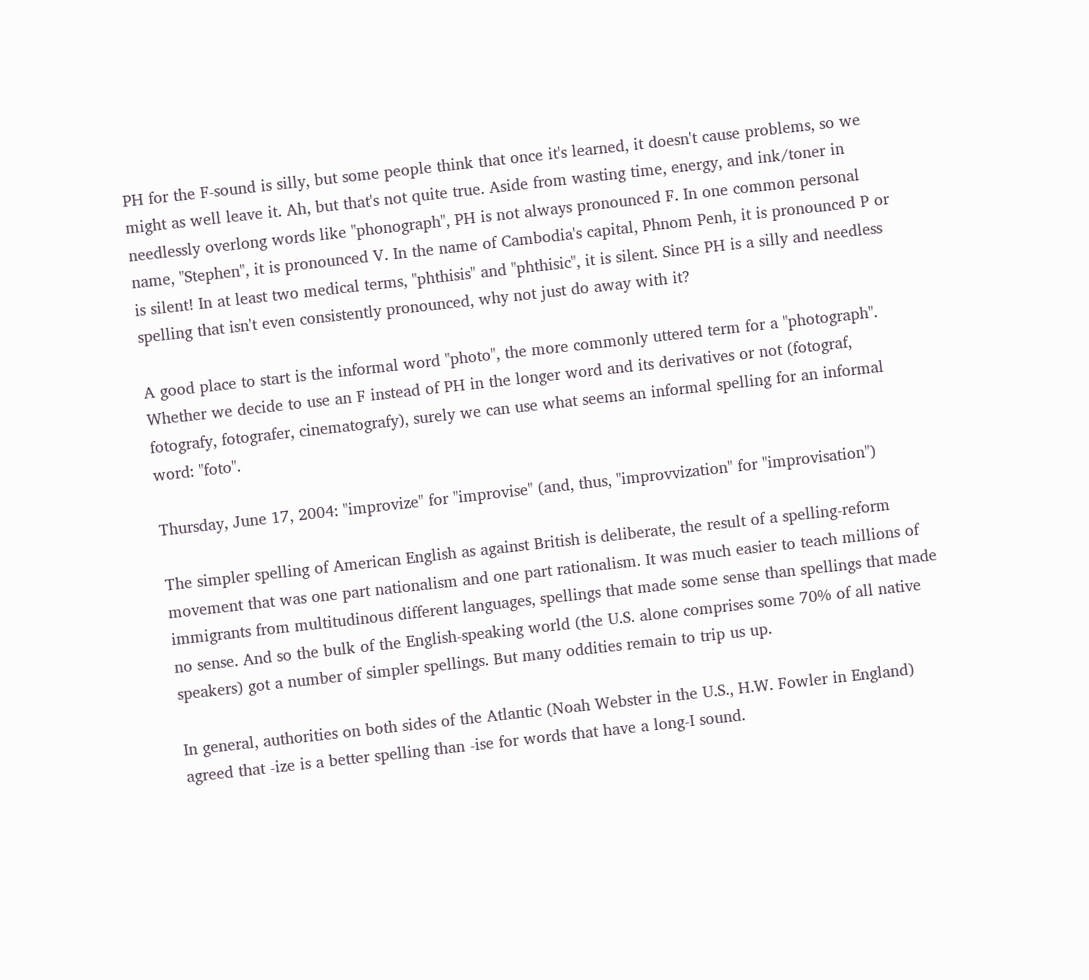PH for the F-sound is silly, but some people think that once it's learned, it doesn't cause problems, so we might as well leave it. Ah, but that's not quite true. Aside from wasting time, energy, and ink/toner in needlessly overlong words like "phonograph", PH is not always pronounced F. In one common personal name, "Stephen", it is pronounced V. In the name of Cambodia's capital, Phnom Penh, it is pronounced P or is silent! In at least two medical terms, "phthisis" and "phthisic", it is silent. Since PH is a silly and needless spelling that isn't even consistently pronounced, why not just do away with it?

A good place to start is the informal word "photo", the more commonly uttered term for a "photograph". Whether we decide to use an F instead of PH in the longer word and its derivatives or not (fotograf, fotografy, fotografer, cinematografy), surely we can use what seems an informal spelling for an informal word: "foto".

Thursday, June 17, 2004: "improvize" for "improvise" (and, thus, "improvvization" for "improvisation")

The simpler spelling of American English as against British is deliberate, the result of a spelling-reform movement that was one part nationalism and one part rationalism. It was much easier to teach millions of immigrants from multitudinous different languages, spellings that made some sense than spellings that made no sense. And so the bulk of the English-speaking world (the U.S. alone comprises some 70% of all native speakers) got a number of simpler spellings. But many oddities remain to trip us up.

In general, authorities on both sides of the Atlantic (Noah Webster in the U.S., H.W. Fowler in England) agreed that -ize is a better spelling than -ise for words that have a long-I sound.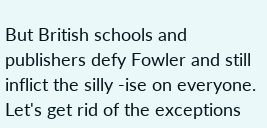But British schools and publishers defy Fowler and still inflict the silly -ise on everyone. Let's get rid of the exceptions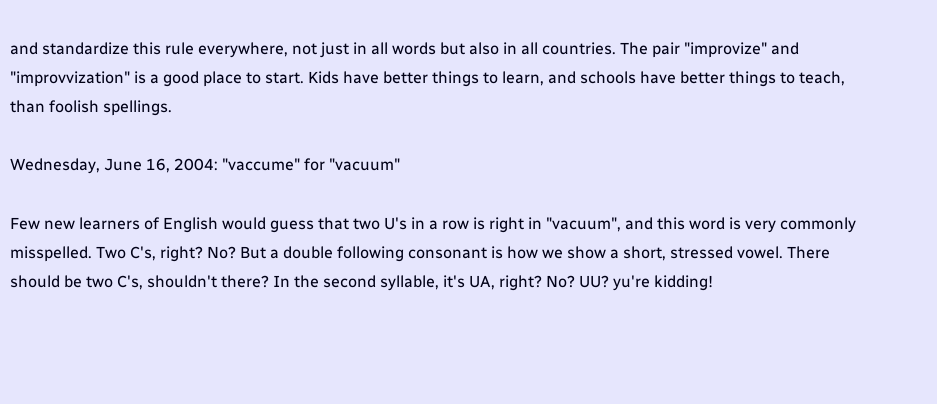and standardize this rule everywhere, not just in all words but also in all countries. The pair "improvize" and "improvvization" is a good place to start. Kids have better things to learn, and schools have better things to teach, than foolish spellings.

Wednesday, June 16, 2004: "vaccume" for "vacuum"

Few new learners of English would guess that two U's in a row is right in "vacuum", and this word is very commonly misspelled. Two C's, right? No? But a double following consonant is how we show a short, stressed vowel. There should be two C's, shouldn't there? In the second syllable, it's UA, right? No? UU? yu're kidding!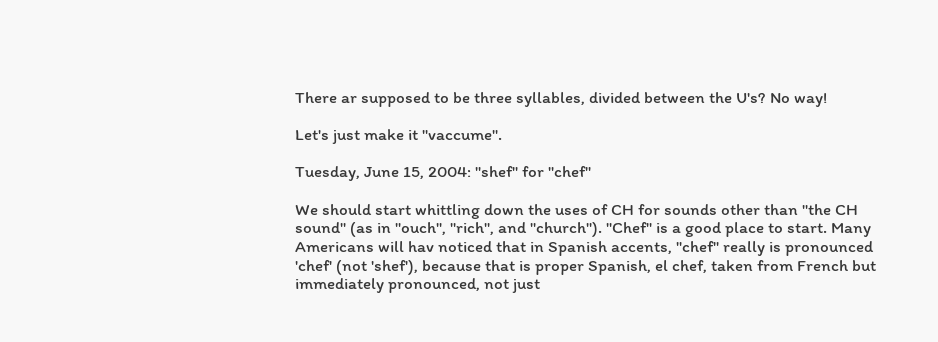There ar supposed to be three syllables, divided between the U's? No way!

Let's just make it "vaccume".

Tuesday, June 15, 2004: "shef" for "chef"

We should start whittling down the uses of CH for sounds other than "the CH sound" (as in "ouch", "rich", and "church"). "Chef" is a good place to start. Many Americans will hav noticed that in Spanish accents, "chef" really is pronounced 'chef' (not 'shef'), because that is proper Spanish, el chef, taken from French but immediately pronounced, not just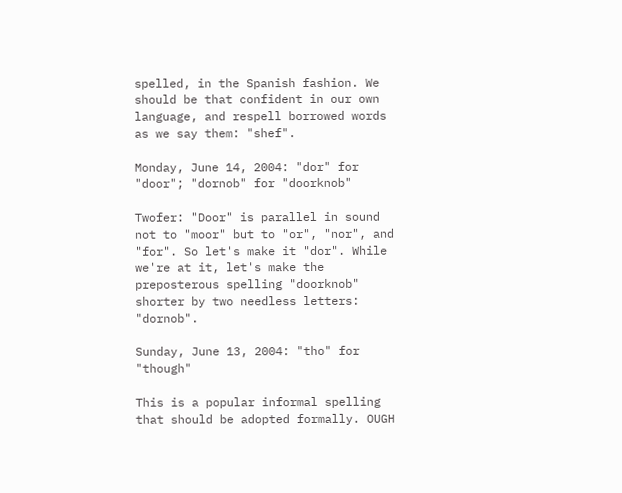spelled, in the Spanish fashion. We should be that confident in our own language, and respell borrowed words as we say them: "shef".

Monday, June 14, 2004: "dor" for "door"; "dornob" for "doorknob"

Twofer: "Door" is parallel in sound not to "moor" but to "or", "nor", and "for". So let's make it "dor". While we're at it, let's make the preposterous spelling "doorknob" shorter by two needless letters: "dornob".

Sunday, June 13, 2004: "tho" for "though"

This is a popular informal spelling that should be adopted formally. OUGH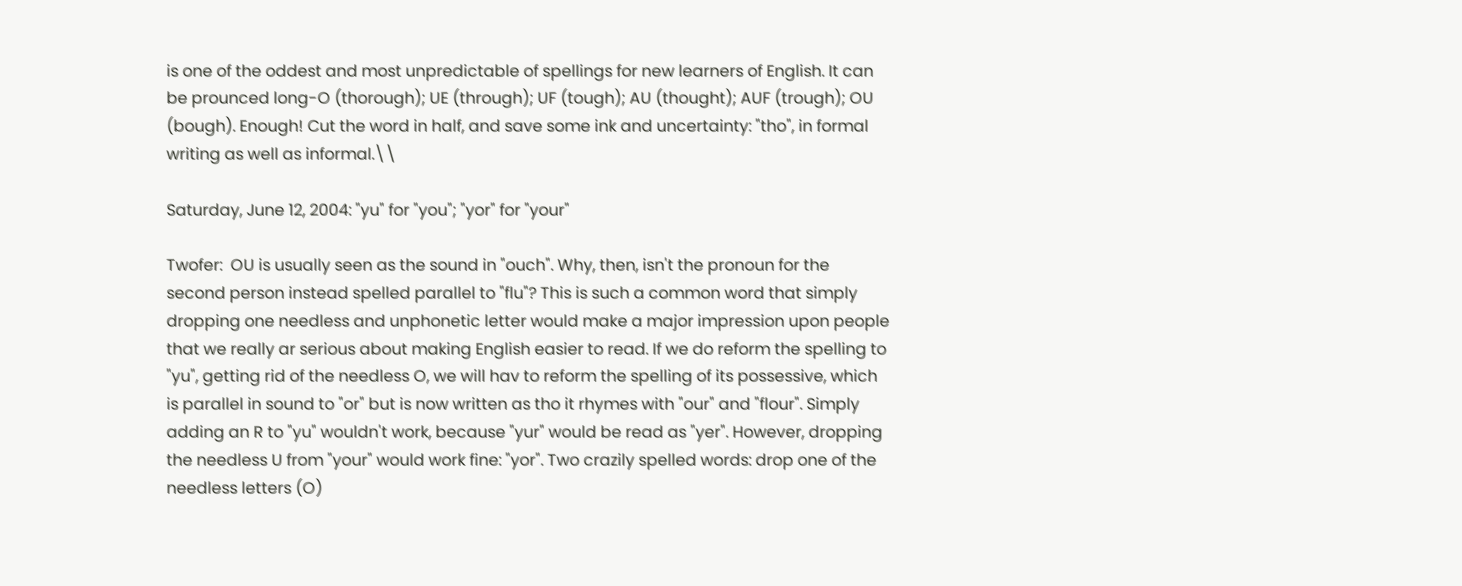is one of the oddest and most unpredictable of spellings for new learners of English. It can be prounced long-O (thorough); UE (through); UF (tough); AU (thought); AUF (trough); OU (bough). Enough! Cut the word in half, and save some ink and uncertainty: "tho", in formal writing as well as informal.\\

Saturday, June 12, 2004: "yu" for "you"; "yor" for "your"

Twofer:  OU is usually seen as the sound in "ouch". Why, then, isn't the pronoun for the second person instead spelled parallel to "flu"? This is such a common word that simply dropping one needless and unphonetic letter would make a major impression upon people that we really ar serious about making English easier to read. If we do reform the spelling to "yu", getting rid of the needless O, we will hav to reform the spelling of its possessive, which is parallel in sound to "or" but is now written as tho it rhymes with "our" and "flour". Simply adding an R to "yu" wouldn't work, because "yur" would be read as "yer". However, dropping the needless U from "your" would work fine: "yor". Two crazily spelled words: drop one of the needless letters (O)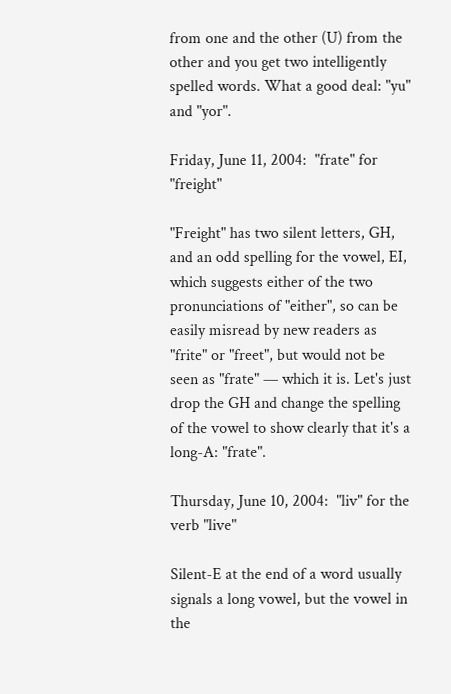from one and the other (U) from the other and you get two intelligently spelled words. What a good deal: "yu" and "yor".

Friday, June 11, 2004:  "frate" for "freight"

"Freight" has two silent letters, GH, and an odd spelling for the vowel, EI, which suggests either of the two pronunciations of "either", so can be easily misread by new readers as "frite" or "freet", but would not be seen as "frate" — which it is. Let's just drop the GH and change the spelling of the vowel to show clearly that it's a long-A: "frate".

Thursday, June 10, 2004:  "liv" for the verb "live"

Silent-E at the end of a word usually signals a long vowel, but the vowel in the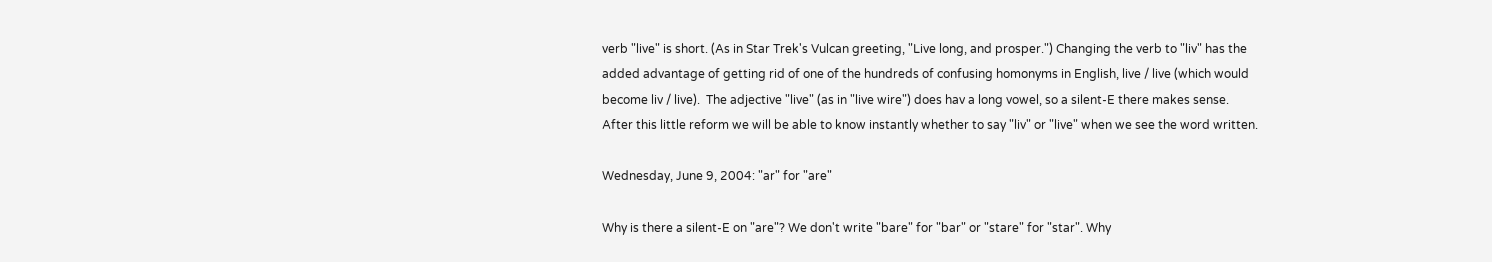verb "live" is short. (As in Star Trek's Vulcan greeting, "Live long, and prosper.") Changing the verb to "liv" has the added advantage of getting rid of one of the hundreds of confusing homonyms in English, live / live (which would become liv / live).  The adjective "live" (as in "live wire") does hav a long vowel, so a silent-E there makes sense. After this little reform we will be able to know instantly whether to say "liv" or "live" when we see the word written.

Wednesday, June 9, 2004: "ar" for "are"

Why is there a silent-E on "are"? We don't write "bare" for "bar" or "stare" for "star". Why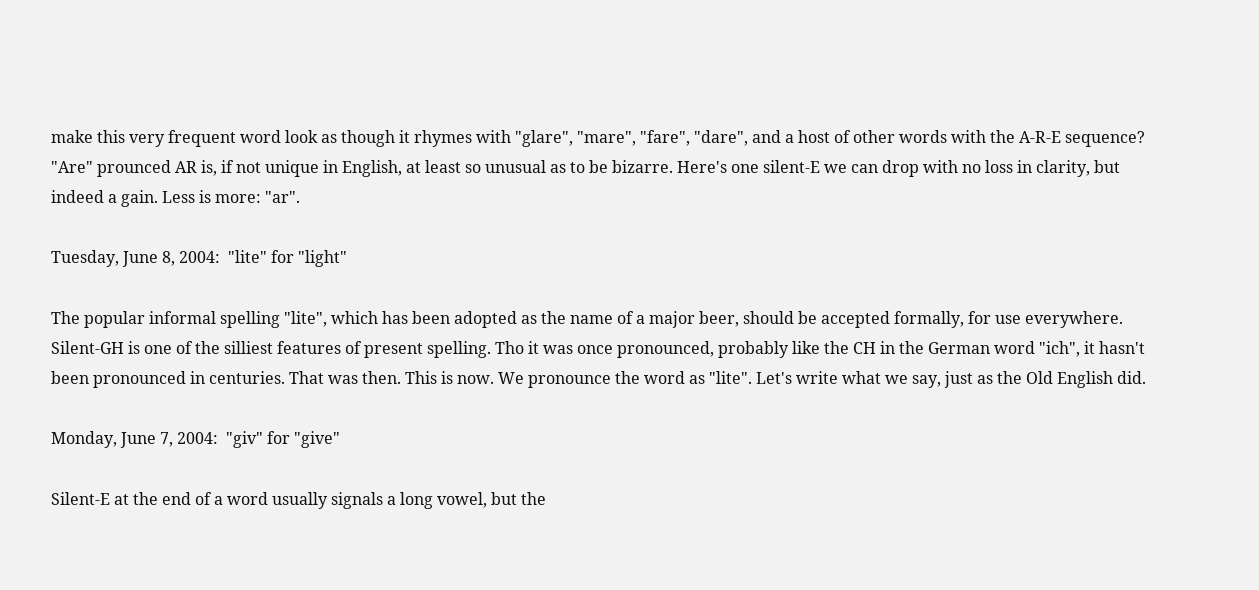make this very frequent word look as though it rhymes with "glare", "mare", "fare", "dare", and a host of other words with the A-R-E sequence? "Are" prounced AR is, if not unique in English, at least so unusual as to be bizarre. Here's one silent-E we can drop with no loss in clarity, but indeed a gain. Less is more: "ar".

Tuesday, June 8, 2004:  "lite" for "light"

The popular informal spelling "lite", which has been adopted as the name of a major beer, should be accepted formally, for use everywhere. Silent-GH is one of the silliest features of present spelling. Tho it was once pronounced, probably like the CH in the German word "ich", it hasn't been pronounced in centuries. That was then. This is now. We pronounce the word as "lite". Let's write what we say, just as the Old English did.

Monday, June 7, 2004:  "giv" for "give"

Silent-E at the end of a word usually signals a long vowel, but the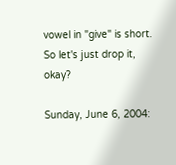vowel in "give" is short. So let's just drop it, okay?

Sunday, June 6, 2004: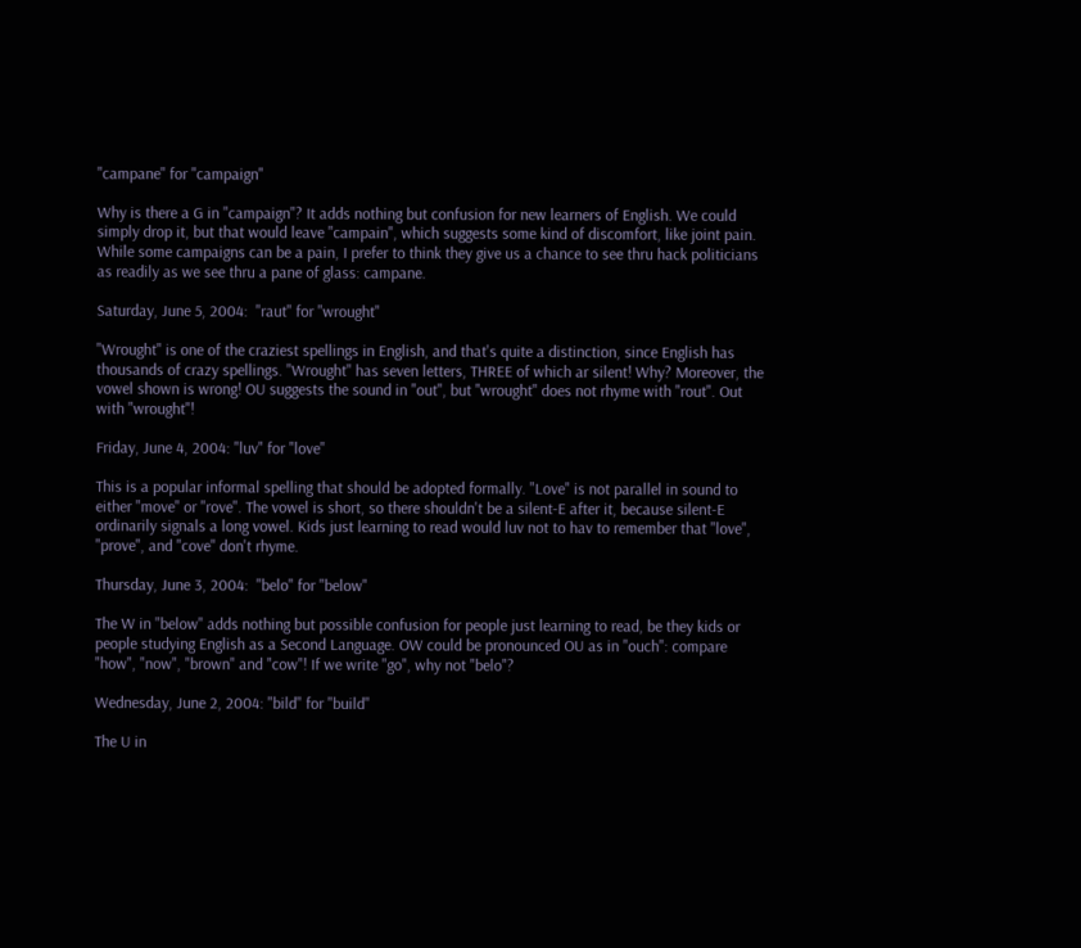"campane" for "campaign"

Why is there a G in "campaign"? It adds nothing but confusion for new learners of English. We could simply drop it, but that would leave "campain", which suggests some kind of discomfort, like joint pain. While some campaigns can be a pain, I prefer to think they give us a chance to see thru hack politicians as readily as we see thru a pane of glass: campane.

Saturday, June 5, 2004:  "raut" for "wrought"

"Wrought" is one of the craziest spellings in English, and that's quite a distinction, since English has thousands of crazy spellings. "Wrought" has seven letters, THREE of which ar silent! Why? Moreover, the vowel shown is wrong! OU suggests the sound in "out", but "wrought" does not rhyme with "rout". Out with "wrought"!

Friday, June 4, 2004: "luv" for "love"

This is a popular informal spelling that should be adopted formally. "Love" is not parallel in sound to either "move" or "rove". The vowel is short, so there shouldn't be a silent-E after it, because silent-E ordinarily signals a long vowel. Kids just learning to read would luv not to hav to remember that "love", "prove", and "cove" don't rhyme.

Thursday, June 3, 2004:  "belo" for "below"

The W in "below" adds nothing but possible confusion for people just learning to read, be they kids or people studying English as a Second Language. OW could be pronounced OU as in "ouch": compare "how", "now", "brown" and "cow"! If we write "go", why not "belo"?

Wednesday, June 2, 2004: "bild" for "build"

The U in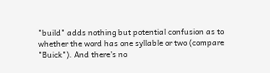"build" adds nothing but potential confusion as to whether the word has one syllable or two (compare "Buick"). And there's no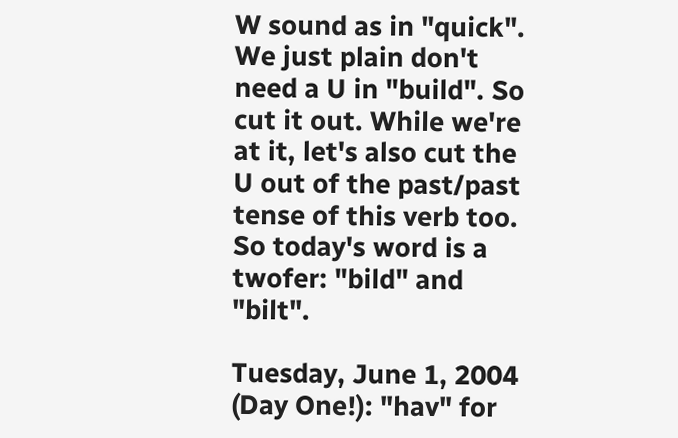W sound as in "quick". We just plain don't need a U in "build". So cut it out. While we're at it, let's also cut the U out of the past/past tense of this verb too. So today's word is a twofer: "bild" and "bilt".

Tuesday, June 1, 2004 (Day One!): "hav" for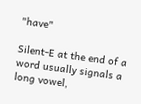"have"

Silent-E at the end of a word usually signals a long vowel,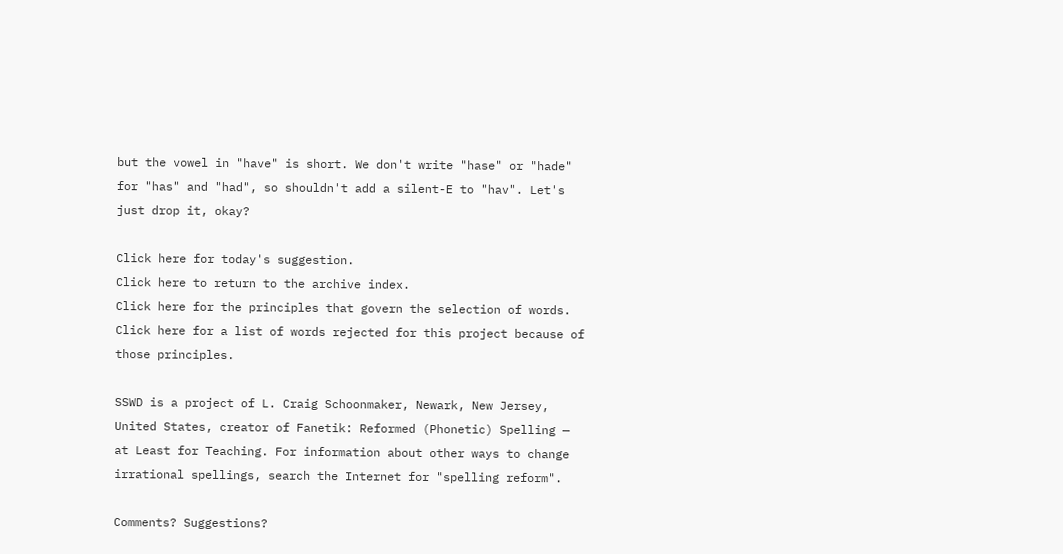but the vowel in "have" is short. We don't write "hase" or "hade" for "has" and "had", so shouldn't add a silent-E to "hav". Let's just drop it, okay?

Click here for today's suggestion.
Click here to return to the archive index.
Click here for the principles that govern the selection of words.
Click here for a list of words rejected for this project because of those principles.

SSWD is a project of L. Craig Schoonmaker, Newark, New Jersey, United States, creator of Fanetik: Reformed (Phonetic) Spelling — at Least for Teaching. For information about other ways to change irrational spellings, search the Internet for "spelling reform".

Comments? Suggestions?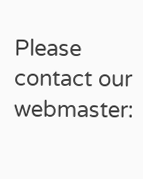Please contact our webmaster: